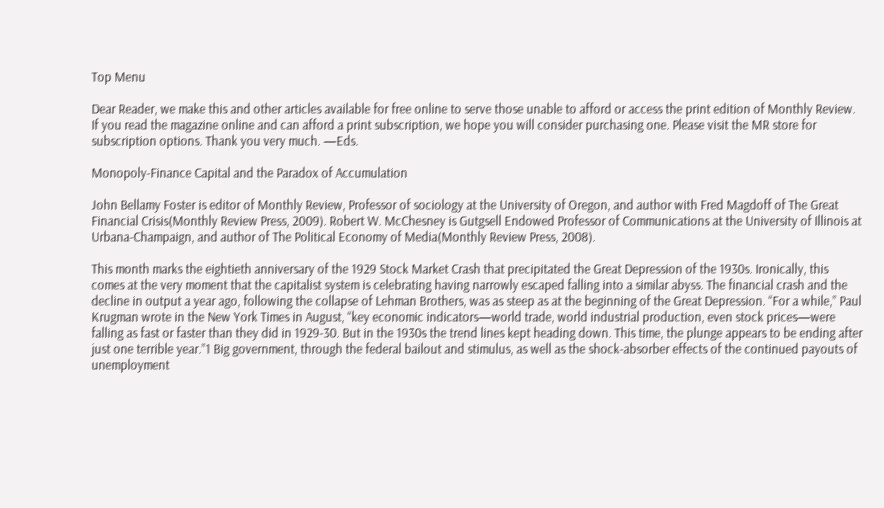Top Menu

Dear Reader, we make this and other articles available for free online to serve those unable to afford or access the print edition of Monthly Review. If you read the magazine online and can afford a print subscription, we hope you will consider purchasing one. Please visit the MR store for subscription options. Thank you very much. —Eds.

Monopoly-Finance Capital and the Paradox of Accumulation

John Bellamy Foster is editor of Monthly Review, Professor of sociology at the University of Oregon, and author with Fred Magdoff of The Great Financial Crisis(Monthly Review Press, 2009). Robert W. McChesney is Gutgsell Endowed Professor of Communications at the University of Illinois at Urbana-Champaign, and author of The Political Economy of Media(Monthly Review Press, 2008).

This month marks the eightieth anniversary of the 1929 Stock Market Crash that precipitated the Great Depression of the 1930s. Ironically, this comes at the very moment that the capitalist system is celebrating having narrowly escaped falling into a similar abyss. The financial crash and the decline in output a year ago, following the collapse of Lehman Brothers, was as steep as at the beginning of the Great Depression. “For a while,” Paul Krugman wrote in the New York Times in August, “key economic indicators—world trade, world industrial production, even stock prices—were falling as fast or faster than they did in 1929-30. But in the 1930s the trend lines kept heading down. This time, the plunge appears to be ending after just one terrible year.”1 Big government, through the federal bailout and stimulus, as well as the shock-absorber effects of the continued payouts of unemployment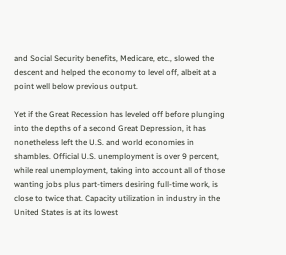and Social Security benefits, Medicare, etc., slowed the descent and helped the economy to level off, albeit at a point well below previous output.

Yet if the Great Recession has leveled off before plunging into the depths of a second Great Depression, it has nonetheless left the U.S. and world economies in shambles. Official U.S. unemployment is over 9 percent, while real unemployment, taking into account all of those wanting jobs plus part-timers desiring full-time work, is close to twice that. Capacity utilization in industry in the United States is at its lowest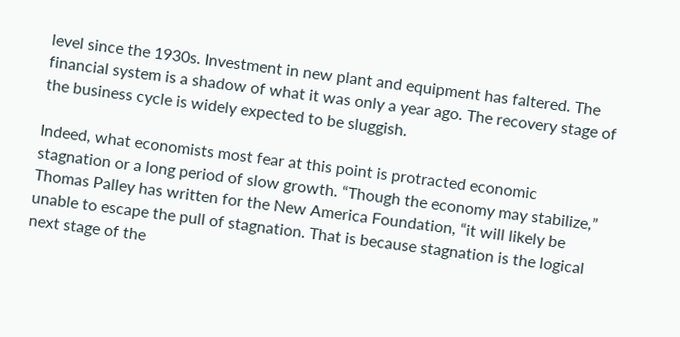level since the 1930s. Investment in new plant and equipment has faltered. The financial system is a shadow of what it was only a year ago. The recovery stage of the business cycle is widely expected to be sluggish.

Indeed, what economists most fear at this point is protracted economic stagnation or a long period of slow growth. “Though the economy may stabilize,” Thomas Palley has written for the New America Foundation, “it will likely be unable to escape the pull of stagnation. That is because stagnation is the logical next stage of the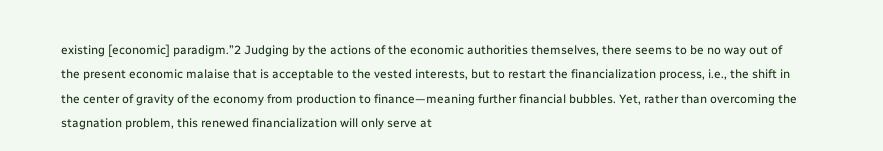existing [economic] paradigm.”2 Judging by the actions of the economic authorities themselves, there seems to be no way out of the present economic malaise that is acceptable to the vested interests, but to restart the financialization process, i.e., the shift in the center of gravity of the economy from production to finance—meaning further financial bubbles. Yet, rather than overcoming the stagnation problem, this renewed financialization will only serve at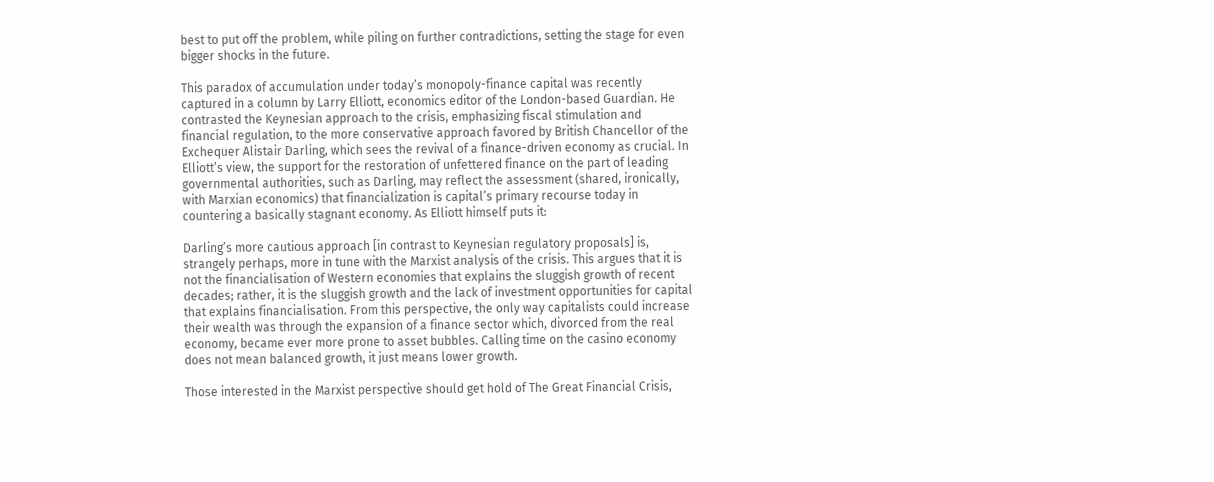best to put off the problem, while piling on further contradictions, setting the stage for even bigger shocks in the future.

This paradox of accumulation under today’s monopoly-finance capital was recently captured in a column by Larry Elliott, economics editor of the London-based Guardian. He contrasted the Keynesian approach to the crisis, emphasizing fiscal stimulation and financial regulation, to the more conservative approach favored by British Chancellor of the Exchequer Alistair Darling, which sees the revival of a finance-driven economy as crucial. In Elliott’s view, the support for the restoration of unfettered finance on the part of leading governmental authorities, such as Darling, may reflect the assessment (shared, ironically, with Marxian economics) that financialization is capital’s primary recourse today in countering a basically stagnant economy. As Elliott himself puts it:

Darling’s more cautious approach [in contrast to Keynesian regulatory proposals] is, strangely perhaps, more in tune with the Marxist analysis of the crisis. This argues that it is not the financialisation of Western economies that explains the sluggish growth of recent decades; rather, it is the sluggish growth and the lack of investment opportunities for capital that explains financialisation. From this perspective, the only way capitalists could increase their wealth was through the expansion of a finance sector which, divorced from the real economy, became ever more prone to asset bubbles. Calling time on the casino economy does not mean balanced growth, it just means lower growth.

Those interested in the Marxist perspective should get hold of The Great Financial Crisis,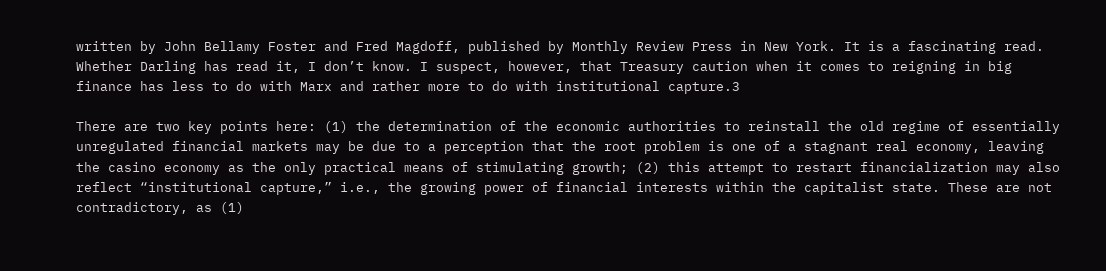written by John Bellamy Foster and Fred Magdoff, published by Monthly Review Press in New York. It is a fascinating read. Whether Darling has read it, I don’t know. I suspect, however, that Treasury caution when it comes to reigning in big finance has less to do with Marx and rather more to do with institutional capture.3

There are two key points here: (1) the determination of the economic authorities to reinstall the old regime of essentially unregulated financial markets may be due to a perception that the root problem is one of a stagnant real economy, leaving the casino economy as the only practical means of stimulating growth; (2) this attempt to restart financialization may also reflect “institutional capture,” i.e., the growing power of financial interests within the capitalist state. These are not contradictory, as (1)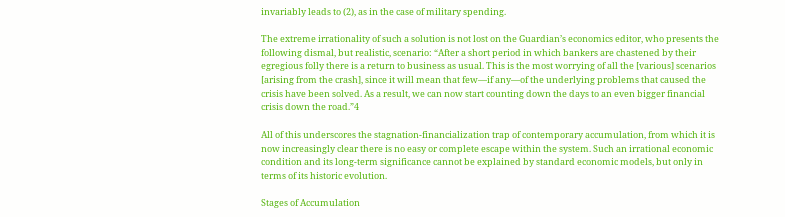invariably leads to (2), as in the case of military spending.

The extreme irrationality of such a solution is not lost on the Guardian’s economics editor, who presents the following dismal, but realistic, scenario: “After a short period in which bankers are chastened by their egregious folly there is a return to business as usual. This is the most worrying of all the [various] scenarios [arising from the crash], since it will mean that few—if any—of the underlying problems that caused the crisis have been solved. As a result, we can now start counting down the days to an even bigger financial crisis down the road.”4

All of this underscores the stagnation-financialization trap of contemporary accumulation, from which it is now increasingly clear there is no easy or complete escape within the system. Such an irrational economic condition and its long-term significance cannot be explained by standard economic models, but only in terms of its historic evolution.

Stages of Accumulation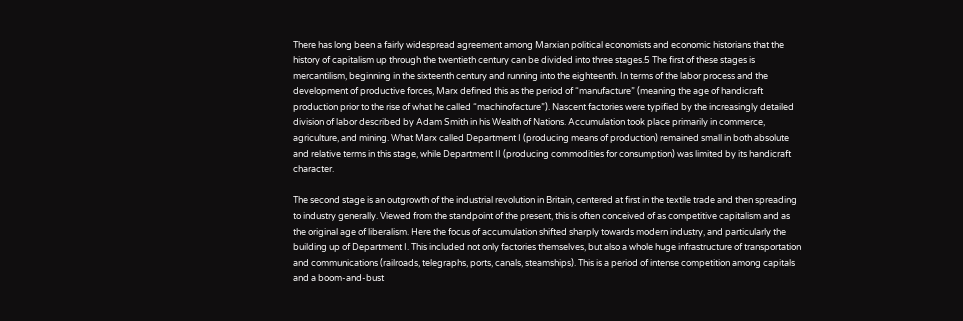There has long been a fairly widespread agreement among Marxian political economists and economic historians that the history of capitalism up through the twentieth century can be divided into three stages.5 The first of these stages is mercantilism, beginning in the sixteenth century and running into the eighteenth. In terms of the labor process and the development of productive forces, Marx defined this as the period of “manufacture” (meaning the age of handicraft production prior to the rise of what he called “machinofacture”). Nascent factories were typified by the increasingly detailed division of labor described by Adam Smith in his Wealth of Nations. Accumulation took place primarily in commerce, agriculture, and mining. What Marx called Department I (producing means of production) remained small in both absolute and relative terms in this stage, while Department II (producing commodities for consumption) was limited by its handicraft character.

The second stage is an outgrowth of the industrial revolution in Britain, centered at first in the textile trade and then spreading to industry generally. Viewed from the standpoint of the present, this is often conceived of as competitive capitalism and as the original age of liberalism. Here the focus of accumulation shifted sharply towards modern industry, and particularly the building up of Department I. This included not only factories themselves, but also a whole huge infrastructure of transportation and communications (railroads, telegraphs, ports, canals, steamships). This is a period of intense competition among capitals and a boom-and-bust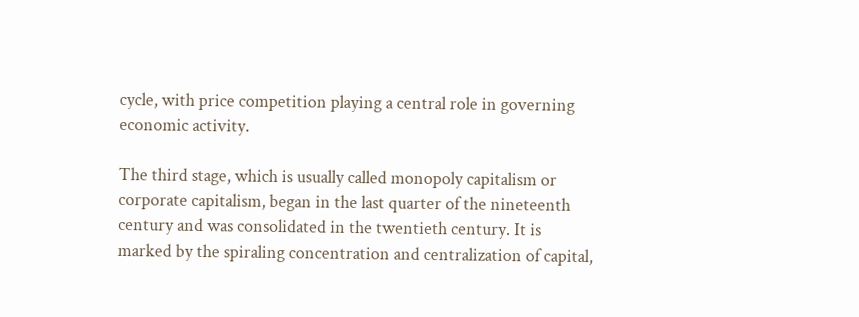cycle, with price competition playing a central role in governing economic activity.

The third stage, which is usually called monopoly capitalism or corporate capitalism, began in the last quarter of the nineteenth century and was consolidated in the twentieth century. It is marked by the spiraling concentration and centralization of capital,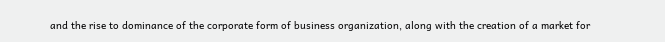and the rise to dominance of the corporate form of business organization, along with the creation of a market for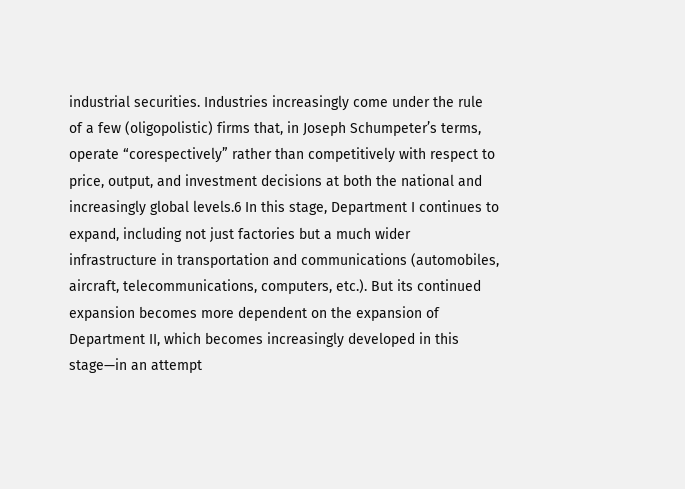industrial securities. Industries increasingly come under the rule of a few (oligopolistic) firms that, in Joseph Schumpeter’s terms, operate “corespectively” rather than competitively with respect to price, output, and investment decisions at both the national and increasingly global levels.6 In this stage, Department I continues to expand, including not just factories but a much wider infrastructure in transportation and communications (automobiles, aircraft, telecommunications, computers, etc.). But its continued expansion becomes more dependent on the expansion of Department II, which becomes increasingly developed in this stage—in an attempt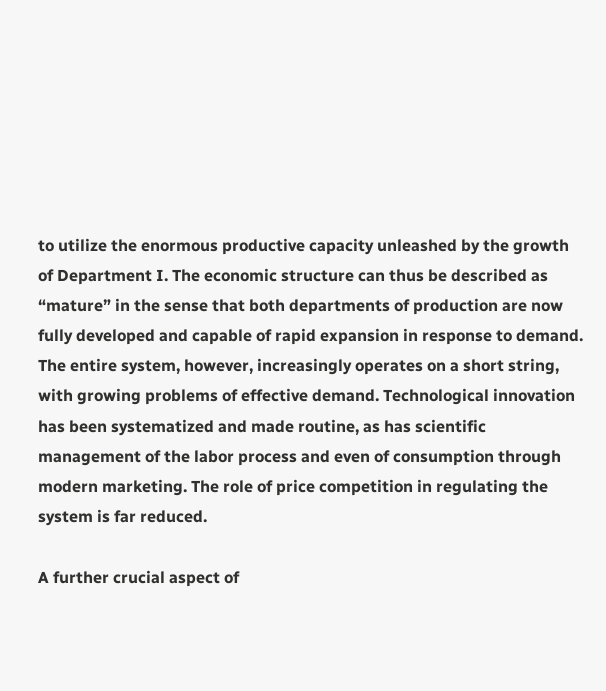to utilize the enormous productive capacity unleashed by the growth of Department I. The economic structure can thus be described as “mature” in the sense that both departments of production are now fully developed and capable of rapid expansion in response to demand. The entire system, however, increasingly operates on a short string, with growing problems of effective demand. Technological innovation has been systematized and made routine, as has scientific management of the labor process and even of consumption through modern marketing. The role of price competition in regulating the system is far reduced.

A further crucial aspect of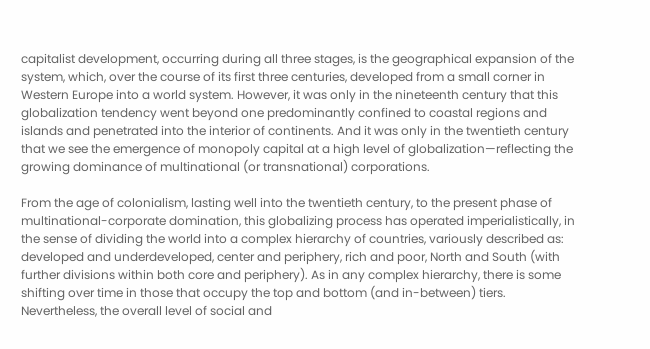capitalist development, occurring during all three stages, is the geographical expansion of the system, which, over the course of its first three centuries, developed from a small corner in Western Europe into a world system. However, it was only in the nineteenth century that this globalization tendency went beyond one predominantly confined to coastal regions and islands and penetrated into the interior of continents. And it was only in the twentieth century that we see the emergence of monopoly capital at a high level of globalization—reflecting the growing dominance of multinational (or transnational) corporations.

From the age of colonialism, lasting well into the twentieth century, to the present phase of multinational-corporate domination, this globalizing process has operated imperialistically, in the sense of dividing the world into a complex hierarchy of countries, variously described as: developed and underdeveloped, center and periphery, rich and poor, North and South (with further divisions within both core and periphery). As in any complex hierarchy, there is some shifting over time in those that occupy the top and bottom (and in-between) tiers. Nevertheless, the overall level of social and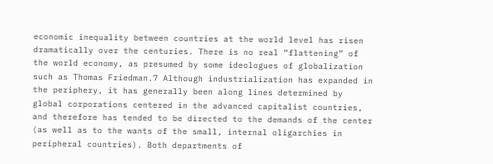economic inequality between countries at the world level has risen dramatically over the centuries. There is no real “flattening” of the world economy, as presumed by some ideologues of globalization such as Thomas Friedman.7 Although industrialization has expanded in the periphery, it has generally been along lines determined by global corporations centered in the advanced capitalist countries, and therefore has tended to be directed to the demands of the center (as well as to the wants of the small, internal oligarchies in peripheral countries). Both departments of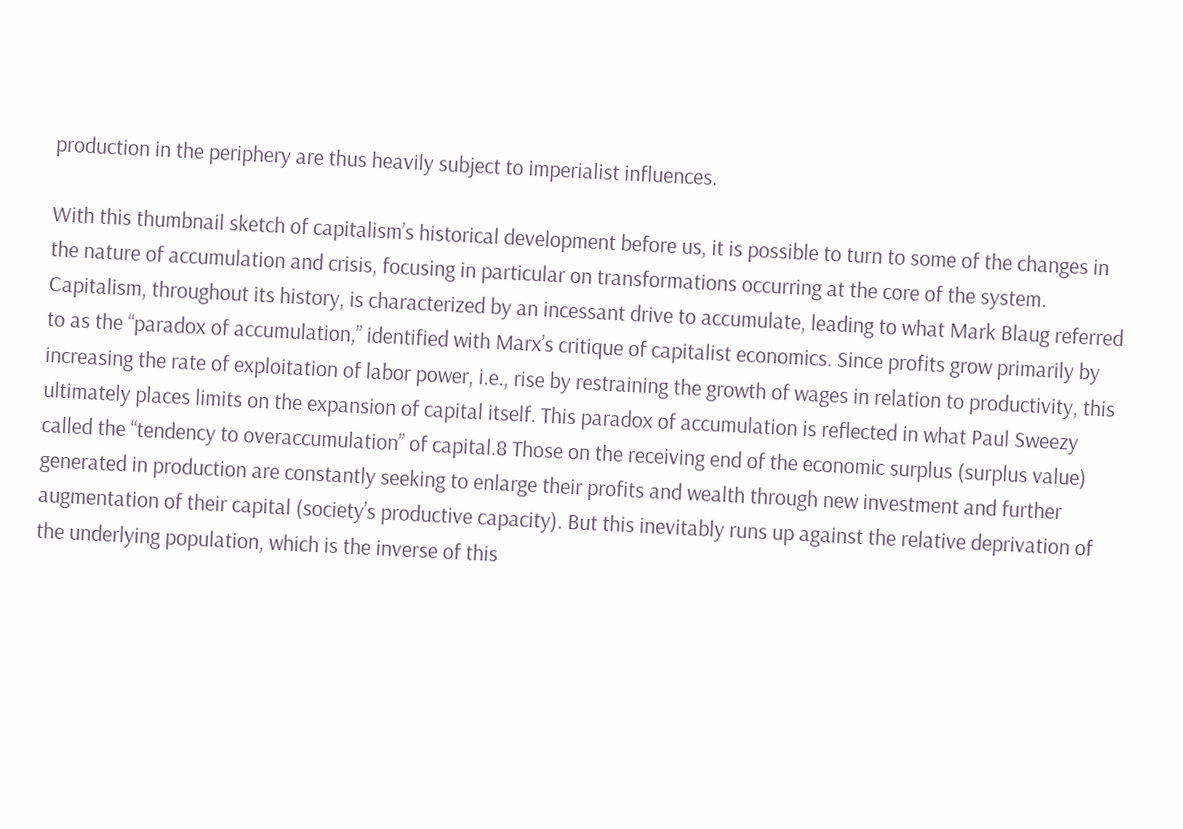production in the periphery are thus heavily subject to imperialist influences.

With this thumbnail sketch of capitalism’s historical development before us, it is possible to turn to some of the changes in the nature of accumulation and crisis, focusing in particular on transformations occurring at the core of the system. Capitalism, throughout its history, is characterized by an incessant drive to accumulate, leading to what Mark Blaug referred to as the “paradox of accumulation,” identified with Marx’s critique of capitalist economics. Since profits grow primarily by increasing the rate of exploitation of labor power, i.e., rise by restraining the growth of wages in relation to productivity, this ultimately places limits on the expansion of capital itself. This paradox of accumulation is reflected in what Paul Sweezy called the “tendency to overaccumulation” of capital.8 Those on the receiving end of the economic surplus (surplus value) generated in production are constantly seeking to enlarge their profits and wealth through new investment and further augmentation of their capital (society’s productive capacity). But this inevitably runs up against the relative deprivation of the underlying population, which is the inverse of this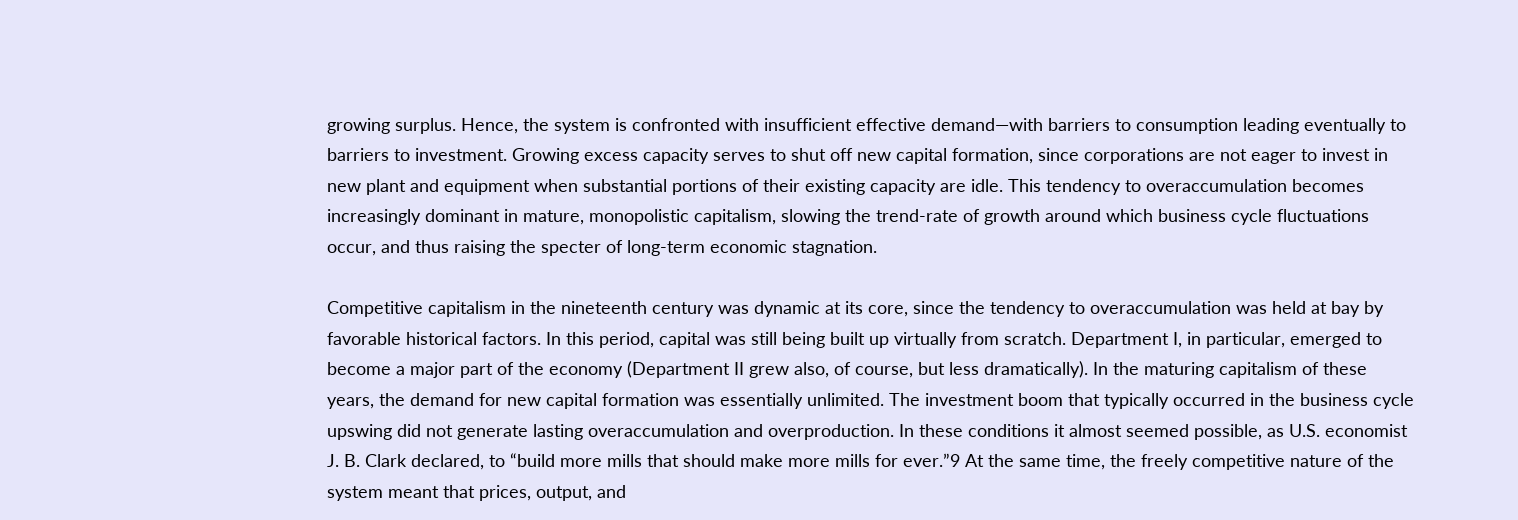growing surplus. Hence, the system is confronted with insufficient effective demand—with barriers to consumption leading eventually to barriers to investment. Growing excess capacity serves to shut off new capital formation, since corporations are not eager to invest in new plant and equipment when substantial portions of their existing capacity are idle. This tendency to overaccumulation becomes increasingly dominant in mature, monopolistic capitalism, slowing the trend-rate of growth around which business cycle fluctuations occur, and thus raising the specter of long-term economic stagnation.

Competitive capitalism in the nineteenth century was dynamic at its core, since the tendency to overaccumulation was held at bay by favorable historical factors. In this period, capital was still being built up virtually from scratch. Department I, in particular, emerged to become a major part of the economy (Department II grew also, of course, but less dramatically). In the maturing capitalism of these years, the demand for new capital formation was essentially unlimited. The investment boom that typically occurred in the business cycle upswing did not generate lasting overaccumulation and overproduction. In these conditions it almost seemed possible, as U.S. economist J. B. Clark declared, to “build more mills that should make more mills for ever.”9 At the same time, the freely competitive nature of the system meant that prices, output, and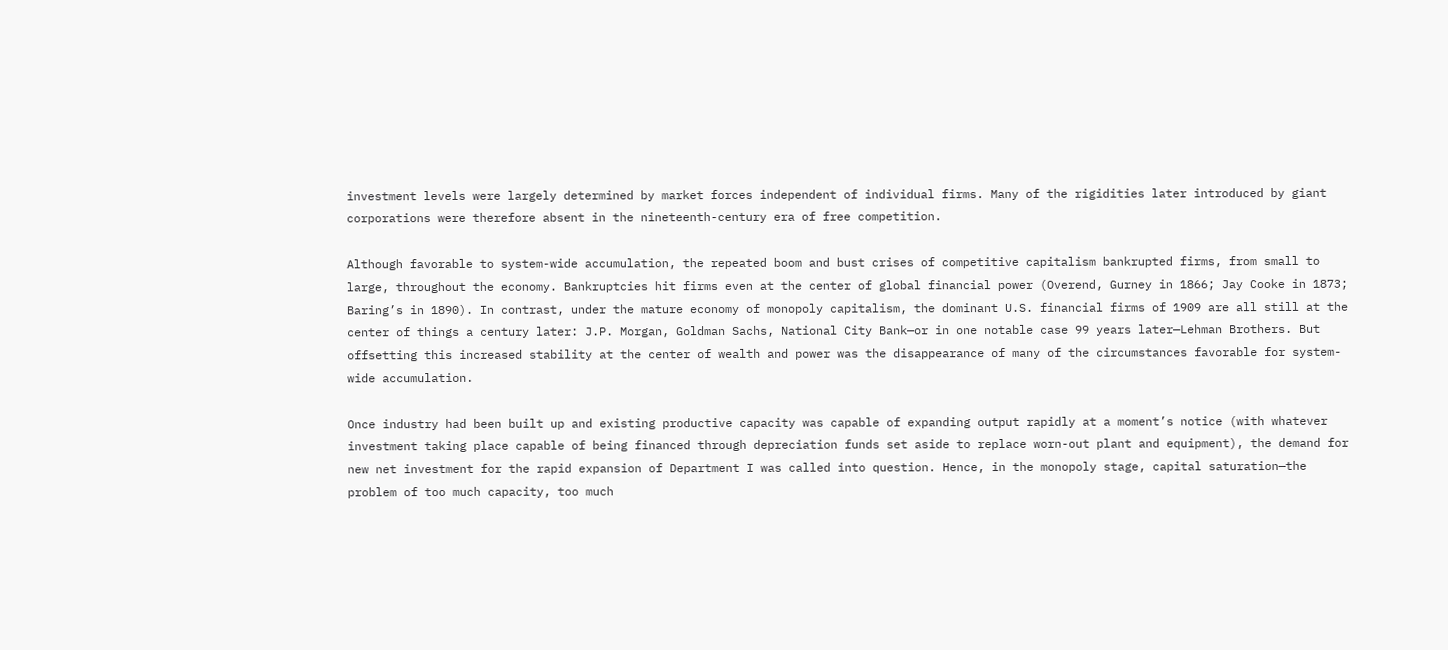investment levels were largely determined by market forces independent of individual firms. Many of the rigidities later introduced by giant corporations were therefore absent in the nineteenth-century era of free competition.

Although favorable to system-wide accumulation, the repeated boom and bust crises of competitive capitalism bankrupted firms, from small to large, throughout the economy. Bankruptcies hit firms even at the center of global financial power (Overend, Gurney in 1866; Jay Cooke in 1873; Baring’s in 1890). In contrast, under the mature economy of monopoly capitalism, the dominant U.S. financial firms of 1909 are all still at the center of things a century later: J.P. Morgan, Goldman Sachs, National City Bank—or in one notable case 99 years later—Lehman Brothers. But offsetting this increased stability at the center of wealth and power was the disappearance of many of the circumstances favorable for system-wide accumulation.

Once industry had been built up and existing productive capacity was capable of expanding output rapidly at a moment’s notice (with whatever investment taking place capable of being financed through depreciation funds set aside to replace worn-out plant and equipment), the demand for new net investment for the rapid expansion of Department I was called into question. Hence, in the monopoly stage, capital saturation—the problem of too much capacity, too much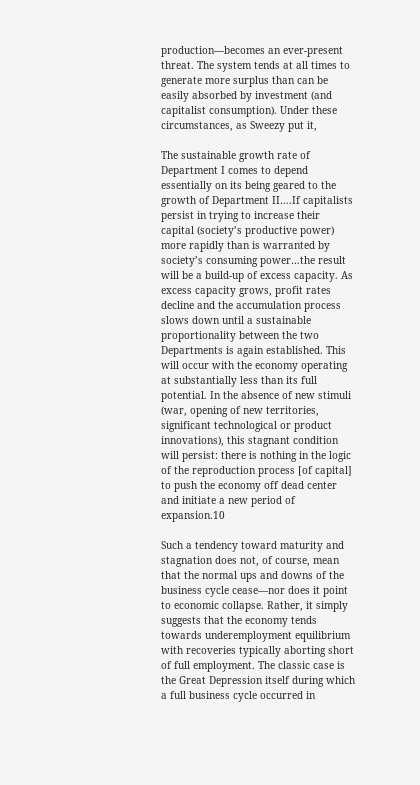production—becomes an ever-present threat. The system tends at all times to generate more surplus than can be easily absorbed by investment (and capitalist consumption). Under these circumstances, as Sweezy put it,

The sustainable growth rate of Department I comes to depend essentially on its being geared to the growth of Department II….If capitalists persist in trying to increase their capital (society’s productive power) more rapidly than is warranted by society’s consuming power…the result will be a build-up of excess capacity. As excess capacity grows, profit rates decline and the accumulation process slows down until a sustainable proportionality between the two Departments is again established. This will occur with the economy operating at substantially less than its full potential. In the absence of new stimuli (war, opening of new territories, significant technological or product innovations), this stagnant condition will persist: there is nothing in the logic of the reproduction process [of capital] to push the economy off dead center and initiate a new period of expansion.10

Such a tendency toward maturity and stagnation does not, of course, mean that the normal ups and downs of the business cycle cease—nor does it point to economic collapse. Rather, it simply suggests that the economy tends towards underemployment equilibrium with recoveries typically aborting short of full employment. The classic case is the Great Depression itself during which a full business cycle occurred in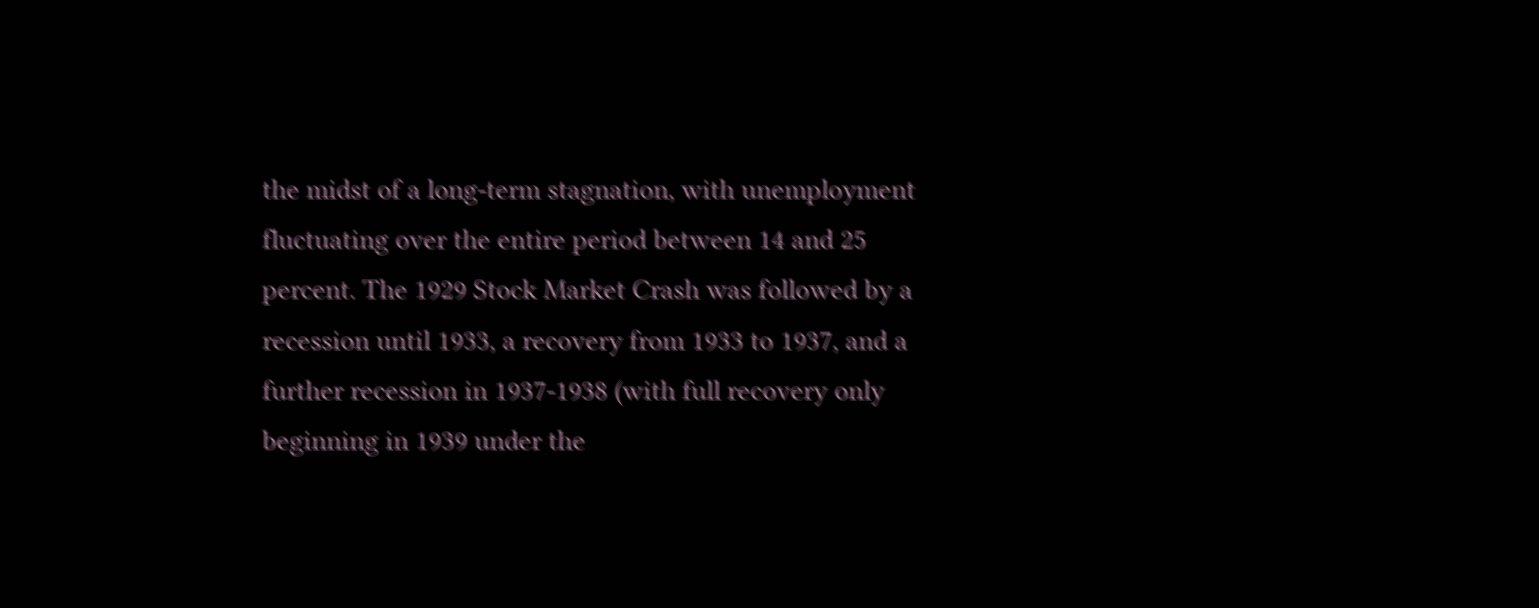the midst of a long-term stagnation, with unemployment fluctuating over the entire period between 14 and 25 percent. The 1929 Stock Market Crash was followed by a recession until 1933, a recovery from 1933 to 1937, and a further recession in 1937-1938 (with full recovery only beginning in 1939 under the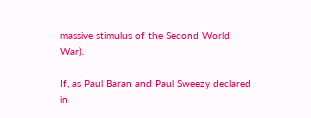massive stimulus of the Second World War).

If, as Paul Baran and Paul Sweezy declared in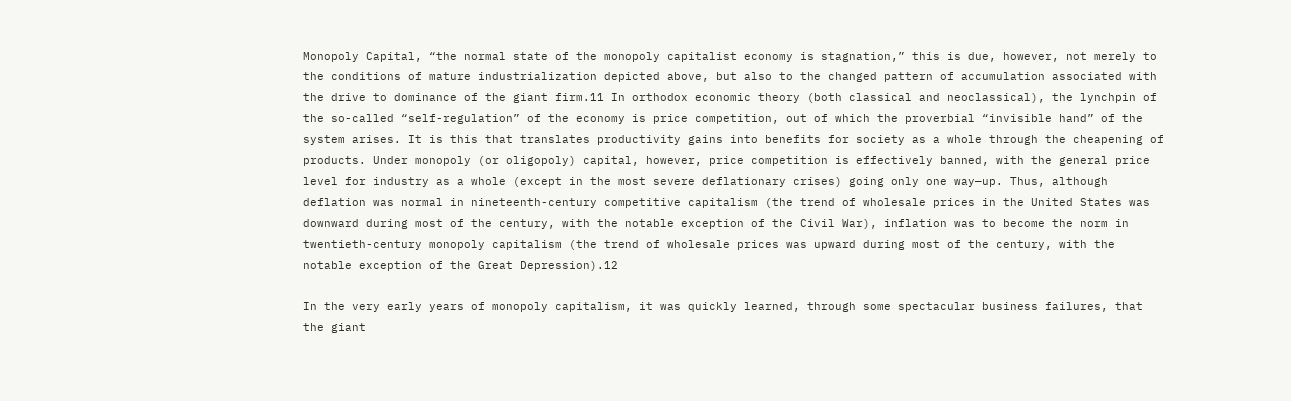Monopoly Capital, “the normal state of the monopoly capitalist economy is stagnation,” this is due, however, not merely to the conditions of mature industrialization depicted above, but also to the changed pattern of accumulation associated with the drive to dominance of the giant firm.11 In orthodox economic theory (both classical and neoclassical), the lynchpin of the so-called “self-regulation” of the economy is price competition, out of which the proverbial “invisible hand” of the system arises. It is this that translates productivity gains into benefits for society as a whole through the cheapening of products. Under monopoly (or oligopoly) capital, however, price competition is effectively banned, with the general price level for industry as a whole (except in the most severe deflationary crises) going only one way—up. Thus, although deflation was normal in nineteenth-century competitive capitalism (the trend of wholesale prices in the United States was downward during most of the century, with the notable exception of the Civil War), inflation was to become the norm in twentieth-century monopoly capitalism (the trend of wholesale prices was upward during most of the century, with the notable exception of the Great Depression).12

In the very early years of monopoly capitalism, it was quickly learned, through some spectacular business failures, that the giant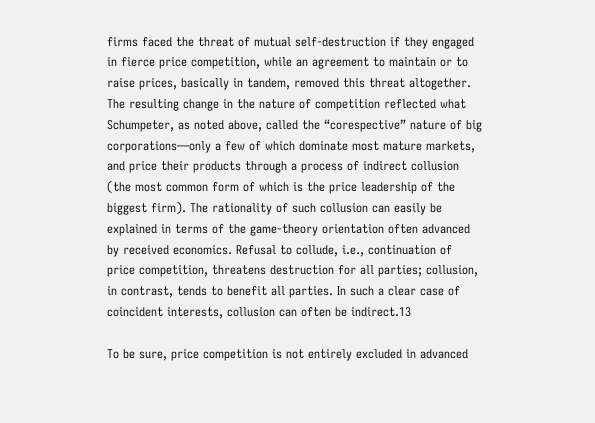firms faced the threat of mutual self-destruction if they engaged in fierce price competition, while an agreement to maintain or to raise prices, basically in tandem, removed this threat altogether. The resulting change in the nature of competition reflected what Schumpeter, as noted above, called the “corespective” nature of big corporations—only a few of which dominate most mature markets, and price their products through a process of indirect collusion (the most common form of which is the price leadership of the biggest firm). The rationality of such collusion can easily be explained in terms of the game-theory orientation often advanced by received economics. Refusal to collude, i.e., continuation of price competition, threatens destruction for all parties; collusion, in contrast, tends to benefit all parties. In such a clear case of coincident interests, collusion can often be indirect.13

To be sure, price competition is not entirely excluded in advanced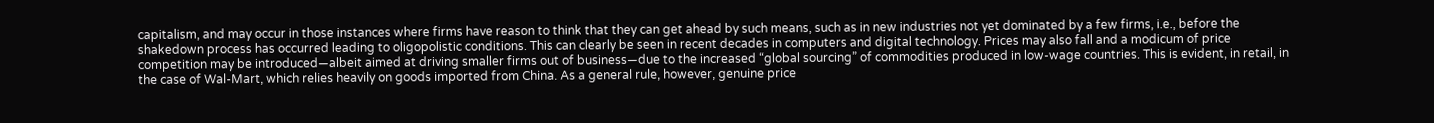capitalism, and may occur in those instances where firms have reason to think that they can get ahead by such means, such as in new industries not yet dominated by a few firms, i.e., before the shakedown process has occurred leading to oligopolistic conditions. This can clearly be seen in recent decades in computers and digital technology. Prices may also fall and a modicum of price competition may be introduced—albeit aimed at driving smaller firms out of business—due to the increased “global sourcing” of commodities produced in low-wage countries. This is evident, in retail, in the case of Wal-Mart, which relies heavily on goods imported from China. As a general rule, however, genuine price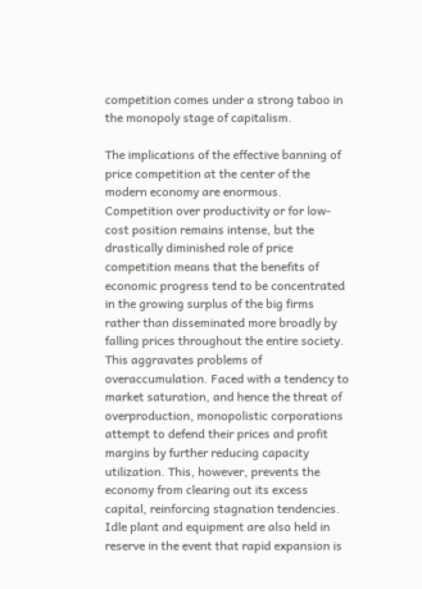competition comes under a strong taboo in the monopoly stage of capitalism.

The implications of the effective banning of price competition at the center of the modern economy are enormous. Competition over productivity or for low-cost position remains intense, but the drastically diminished role of price competition means that the benefits of economic progress tend to be concentrated in the growing surplus of the big firms rather than disseminated more broadly by falling prices throughout the entire society. This aggravates problems of overaccumulation. Faced with a tendency to market saturation, and hence the threat of overproduction, monopolistic corporations attempt to defend their prices and profit margins by further reducing capacity utilization. This, however, prevents the economy from clearing out its excess capital, reinforcing stagnation tendencies. Idle plant and equipment are also held in reserve in the event that rapid expansion is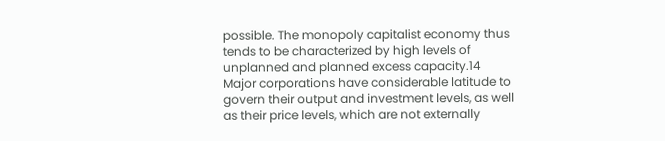possible. The monopoly capitalist economy thus tends to be characterized by high levels of unplanned and planned excess capacity.14 Major corporations have considerable latitude to govern their output and investment levels, as well as their price levels, which are not externally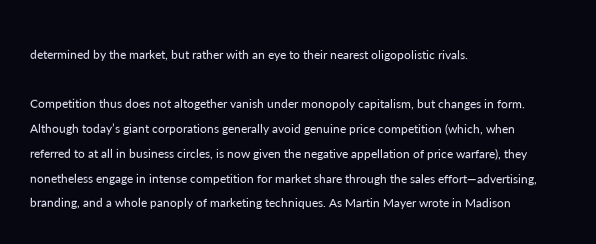determined by the market, but rather with an eye to their nearest oligopolistic rivals.

Competition thus does not altogether vanish under monopoly capitalism, but changes in form. Although today’s giant corporations generally avoid genuine price competition (which, when referred to at all in business circles, is now given the negative appellation of price warfare), they nonetheless engage in intense competition for market share through the sales effort—advertising, branding, and a whole panoply of marketing techniques. As Martin Mayer wrote in Madison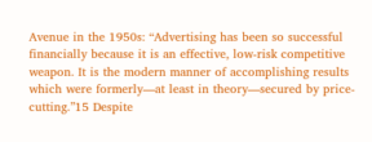Avenue in the 1950s: “Advertising has been so successful financially because it is an effective, low-risk competitive weapon. It is the modern manner of accomplishing results which were formerly—at least in theory—secured by price-cutting.”15 Despite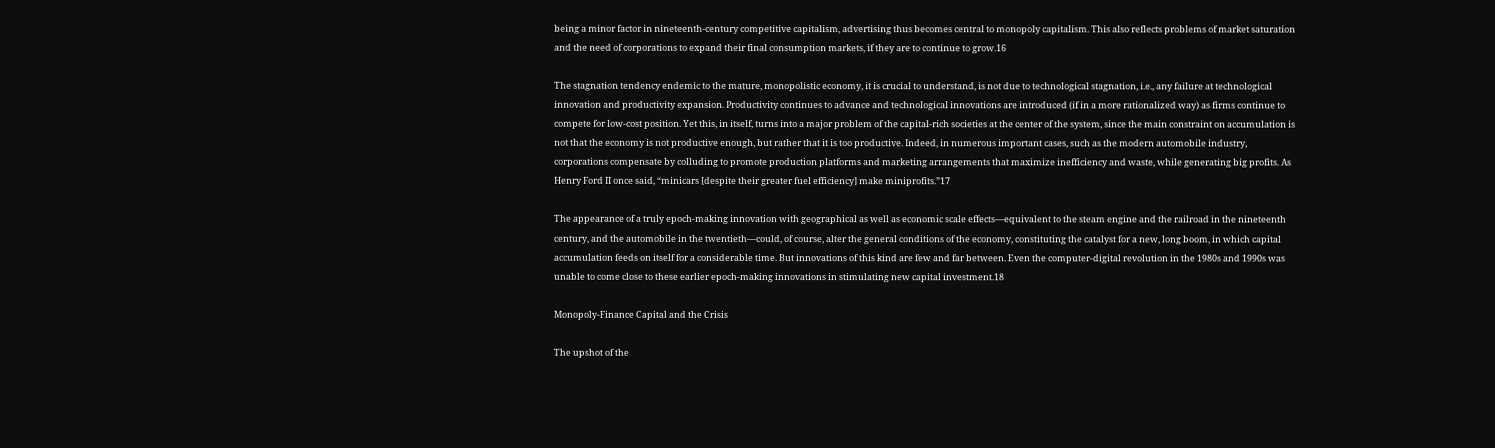being a minor factor in nineteenth-century competitive capitalism, advertising thus becomes central to monopoly capitalism. This also reflects problems of market saturation and the need of corporations to expand their final consumption markets, if they are to continue to grow.16

The stagnation tendency endemic to the mature, monopolistic economy, it is crucial to understand, is not due to technological stagnation, i.e., any failure at technological innovation and productivity expansion. Productivity continues to advance and technological innovations are introduced (if in a more rationalized way) as firms continue to compete for low-cost position. Yet this, in itself, turns into a major problem of the capital-rich societies at the center of the system, since the main constraint on accumulation is not that the economy is not productive enough, but rather that it is too productive. Indeed, in numerous important cases, such as the modern automobile industry, corporations compensate by colluding to promote production platforms and marketing arrangements that maximize inefficiency and waste, while generating big profits. As Henry Ford II once said, “minicars [despite their greater fuel efficiency] make miniprofits.”17

The appearance of a truly epoch-making innovation with geographical as well as economic scale effects—equivalent to the steam engine and the railroad in the nineteenth century, and the automobile in the twentieth—could, of course, alter the general conditions of the economy, constituting the catalyst for a new, long boom, in which capital accumulation feeds on itself for a considerable time. But innovations of this kind are few and far between. Even the computer-digital revolution in the 1980s and 1990s was unable to come close to these earlier epoch-making innovations in stimulating new capital investment.18

Monopoly-Finance Capital and the Crisis

The upshot of the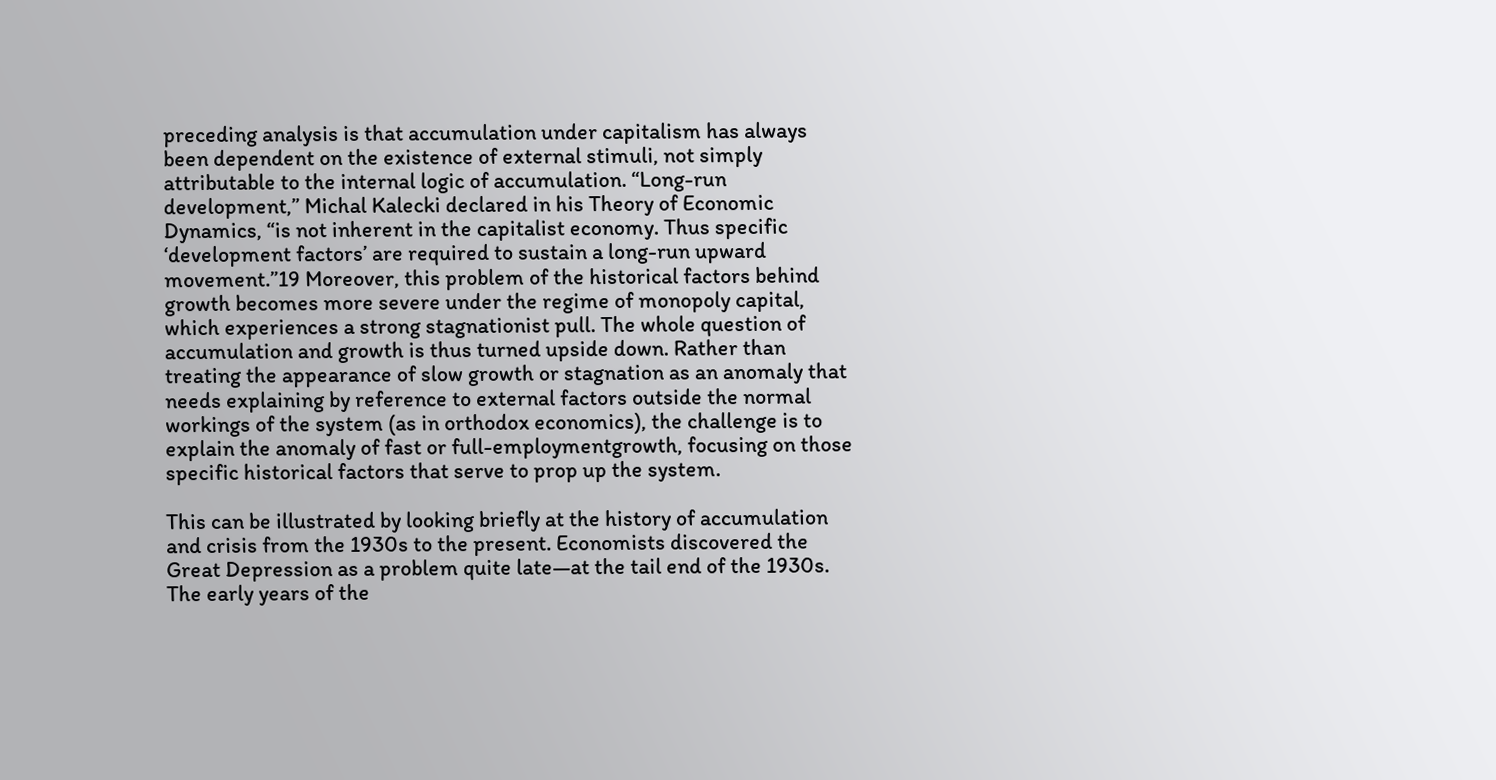preceding analysis is that accumulation under capitalism has always been dependent on the existence of external stimuli, not simply attributable to the internal logic of accumulation. “Long-run development,” Michal Kalecki declared in his Theory of Economic Dynamics, “is not inherent in the capitalist economy. Thus specific ‘development factors’ are required to sustain a long-run upward movement.”19 Moreover, this problem of the historical factors behind growth becomes more severe under the regime of monopoly capital, which experiences a strong stagnationist pull. The whole question of accumulation and growth is thus turned upside down. Rather than treating the appearance of slow growth or stagnation as an anomaly that needs explaining by reference to external factors outside the normal workings of the system (as in orthodox economics), the challenge is to explain the anomaly of fast or full-employmentgrowth, focusing on those specific historical factors that serve to prop up the system.

This can be illustrated by looking briefly at the history of accumulation and crisis from the 1930s to the present. Economists discovered the Great Depression as a problem quite late—at the tail end of the 1930s. The early years of the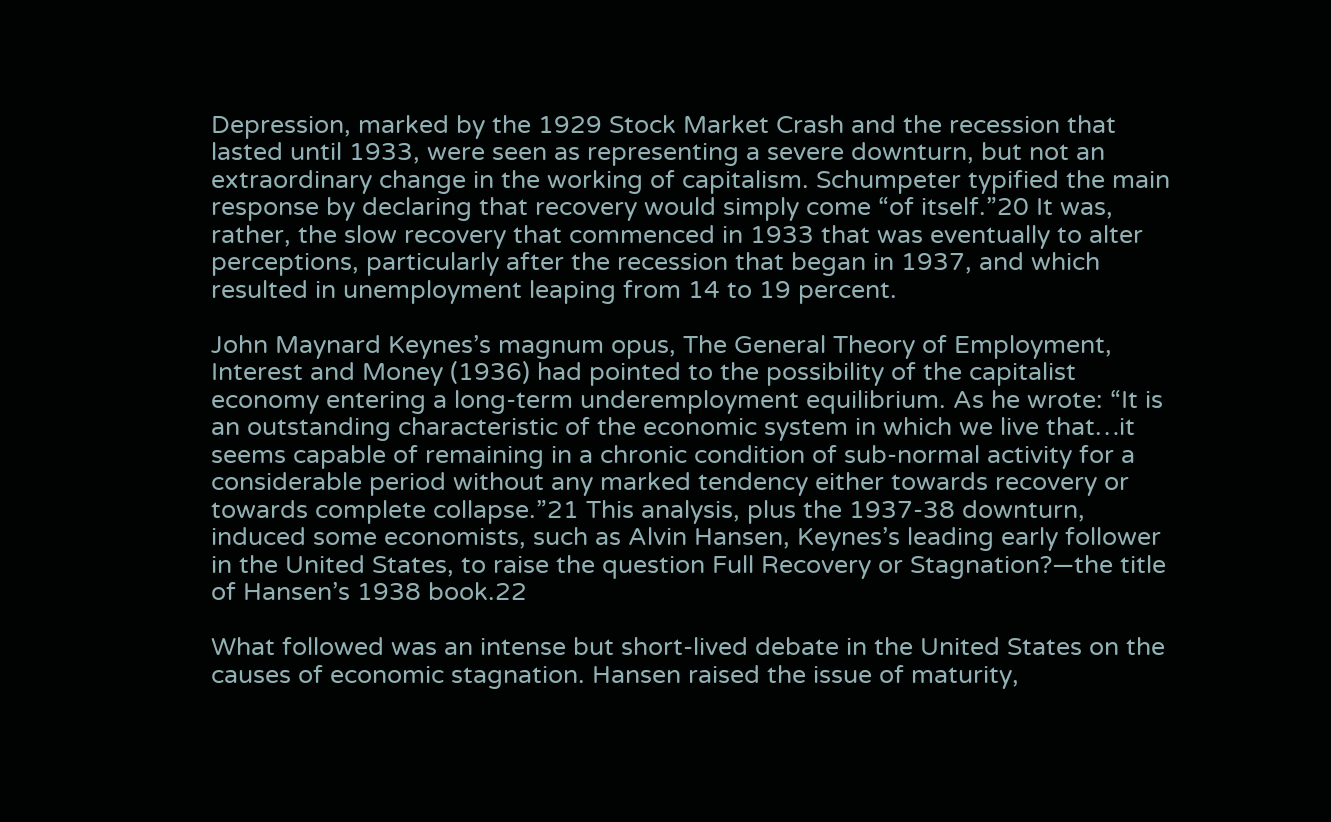Depression, marked by the 1929 Stock Market Crash and the recession that lasted until 1933, were seen as representing a severe downturn, but not an extraordinary change in the working of capitalism. Schumpeter typified the main response by declaring that recovery would simply come “of itself.”20 It was, rather, the slow recovery that commenced in 1933 that was eventually to alter perceptions, particularly after the recession that began in 1937, and which resulted in unemployment leaping from 14 to 19 percent.

John Maynard Keynes’s magnum opus, The General Theory of Employment, Interest and Money (1936) had pointed to the possibility of the capitalist economy entering a long-term underemployment equilibrium. As he wrote: “It is an outstanding characteristic of the economic system in which we live that…it seems capable of remaining in a chronic condition of sub-normal activity for a considerable period without any marked tendency either towards recovery or towards complete collapse.”21 This analysis, plus the 1937-38 downturn, induced some economists, such as Alvin Hansen, Keynes’s leading early follower in the United States, to raise the question Full Recovery or Stagnation?—the title of Hansen’s 1938 book.22

What followed was an intense but short-lived debate in the United States on the causes of economic stagnation. Hansen raised the issue of maturity,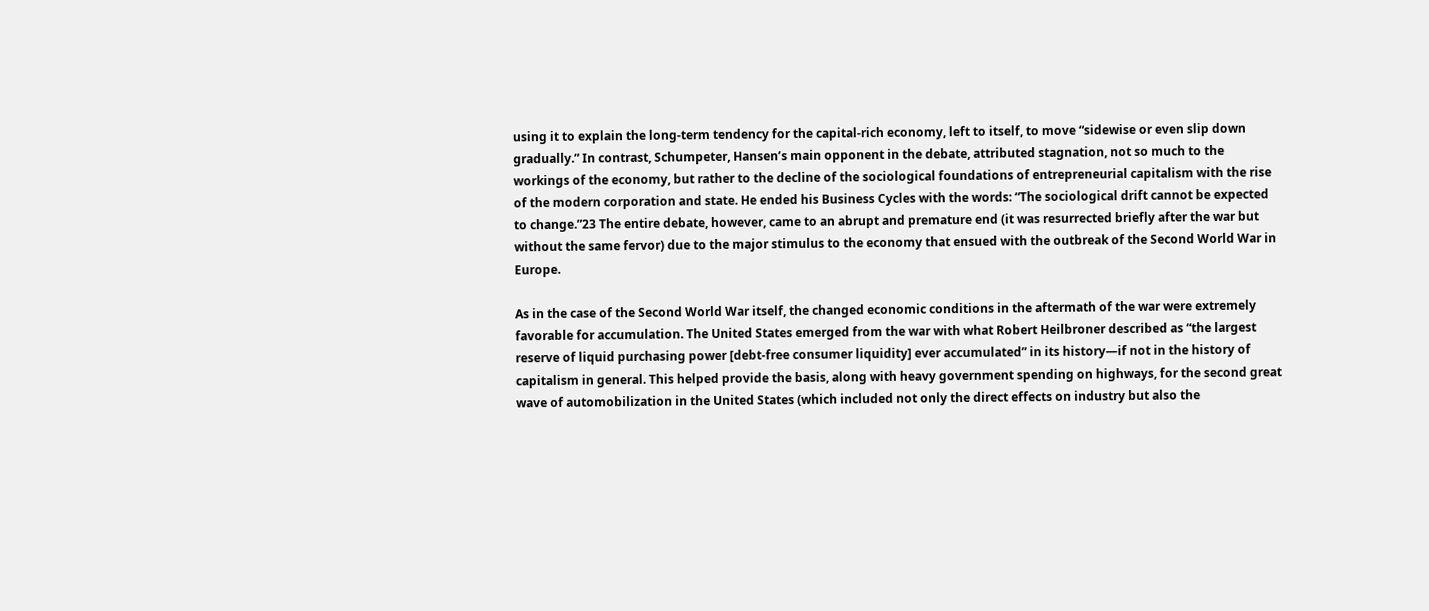using it to explain the long-term tendency for the capital-rich economy, left to itself, to move “sidewise or even slip down gradually.” In contrast, Schumpeter, Hansen’s main opponent in the debate, attributed stagnation, not so much to the workings of the economy, but rather to the decline of the sociological foundations of entrepreneurial capitalism with the rise of the modern corporation and state. He ended his Business Cycles with the words: “The sociological drift cannot be expected to change.”23 The entire debate, however, came to an abrupt and premature end (it was resurrected briefly after the war but without the same fervor) due to the major stimulus to the economy that ensued with the outbreak of the Second World War in Europe.

As in the case of the Second World War itself, the changed economic conditions in the aftermath of the war were extremely favorable for accumulation. The United States emerged from the war with what Robert Heilbroner described as “the largest reserve of liquid purchasing power [debt-free consumer liquidity] ever accumulated” in its history—if not in the history of capitalism in general. This helped provide the basis, along with heavy government spending on highways, for the second great wave of automobilization in the United States (which included not only the direct effects on industry but also the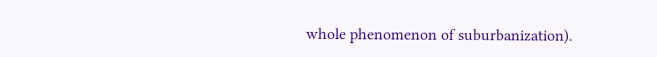whole phenomenon of suburbanization).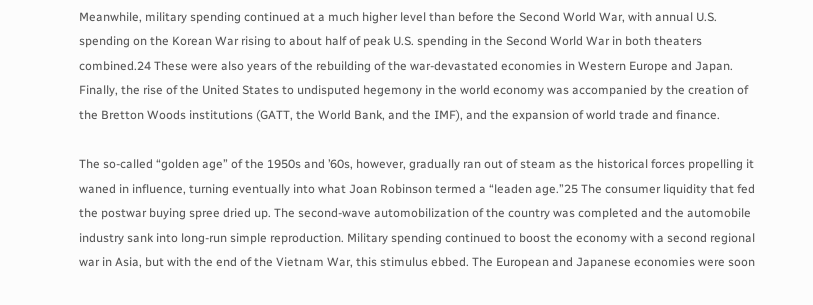Meanwhile, military spending continued at a much higher level than before the Second World War, with annual U.S. spending on the Korean War rising to about half of peak U.S. spending in the Second World War in both theaters combined.24 These were also years of the rebuilding of the war-devastated economies in Western Europe and Japan. Finally, the rise of the United States to undisputed hegemony in the world economy was accompanied by the creation of the Bretton Woods institutions (GATT, the World Bank, and the IMF), and the expansion of world trade and finance.

The so-called “golden age” of the 1950s and ’60s, however, gradually ran out of steam as the historical forces propelling it waned in influence, turning eventually into what Joan Robinson termed a “leaden age.”25 The consumer liquidity that fed the postwar buying spree dried up. The second-wave automobilization of the country was completed and the automobile industry sank into long-run simple reproduction. Military spending continued to boost the economy with a second regional war in Asia, but with the end of the Vietnam War, this stimulus ebbed. The European and Japanese economies were soon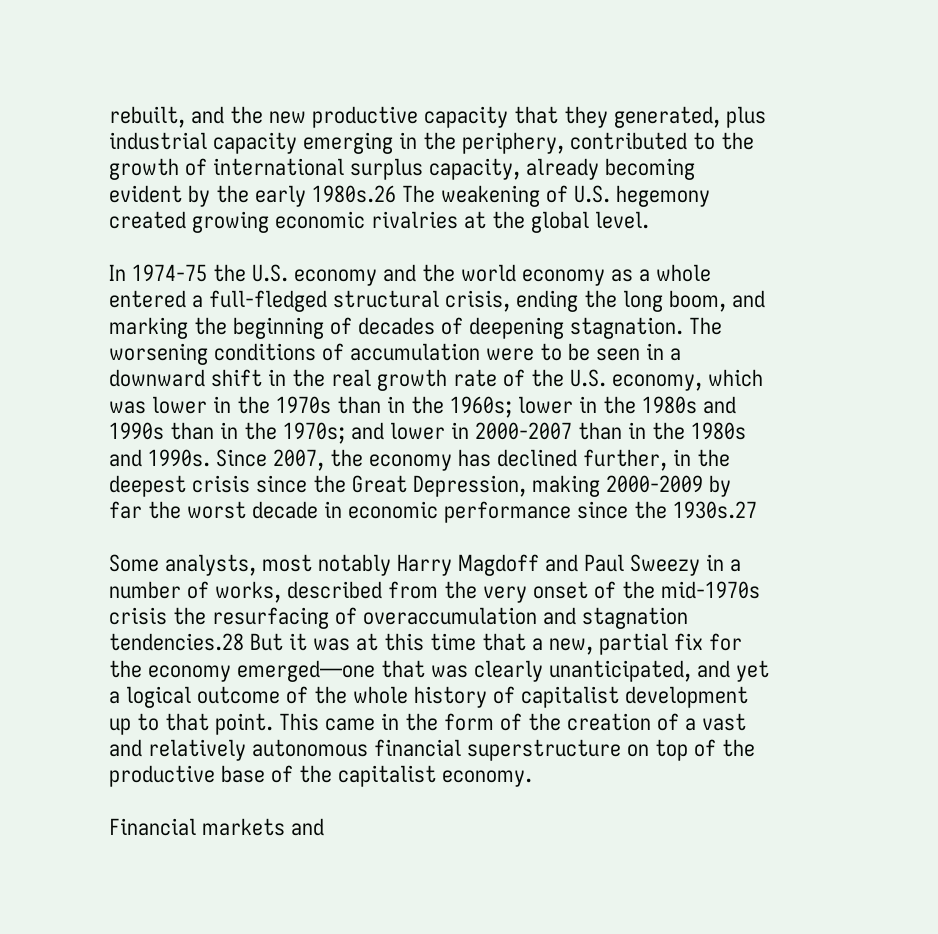rebuilt, and the new productive capacity that they generated, plus industrial capacity emerging in the periphery, contributed to the growth of international surplus capacity, already becoming evident by the early 1980s.26 The weakening of U.S. hegemony created growing economic rivalries at the global level.

In 1974-75 the U.S. economy and the world economy as a whole entered a full-fledged structural crisis, ending the long boom, and marking the beginning of decades of deepening stagnation. The worsening conditions of accumulation were to be seen in a downward shift in the real growth rate of the U.S. economy, which was lower in the 1970s than in the 1960s; lower in the 1980s and 1990s than in the 1970s; and lower in 2000-2007 than in the 1980s and 1990s. Since 2007, the economy has declined further, in the deepest crisis since the Great Depression, making 2000-2009 by far the worst decade in economic performance since the 1930s.27

Some analysts, most notably Harry Magdoff and Paul Sweezy in a number of works, described from the very onset of the mid-1970s crisis the resurfacing of overaccumulation and stagnation tendencies.28 But it was at this time that a new, partial fix for the economy emerged—one that was clearly unanticipated, and yet a logical outcome of the whole history of capitalist development up to that point. This came in the form of the creation of a vast and relatively autonomous financial superstructure on top of the productive base of the capitalist economy.

Financial markets and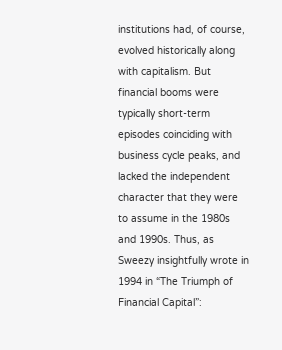institutions had, of course, evolved historically along with capitalism. But financial booms were typically short-term episodes coinciding with business cycle peaks, and lacked the independent character that they were to assume in the 1980s and 1990s. Thus, as Sweezy insightfully wrote in 1994 in “The Triumph of Financial Capital”: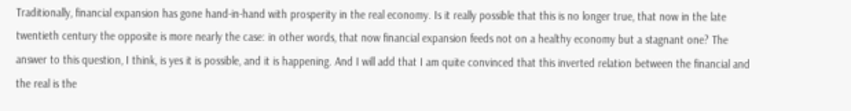Traditionally, financial expansion has gone hand-in-hand with prosperity in the real economy. Is it really possible that this is no longer true, that now in the late twentieth century the opposite is more nearly the case: in other words, that now financial expansion feeds not on a healthy economy but a stagnant one? The answer to this question, I think, is yes it is possible, and it is happening. And I will add that I am quite convinced that this inverted relation between the financial and the real is the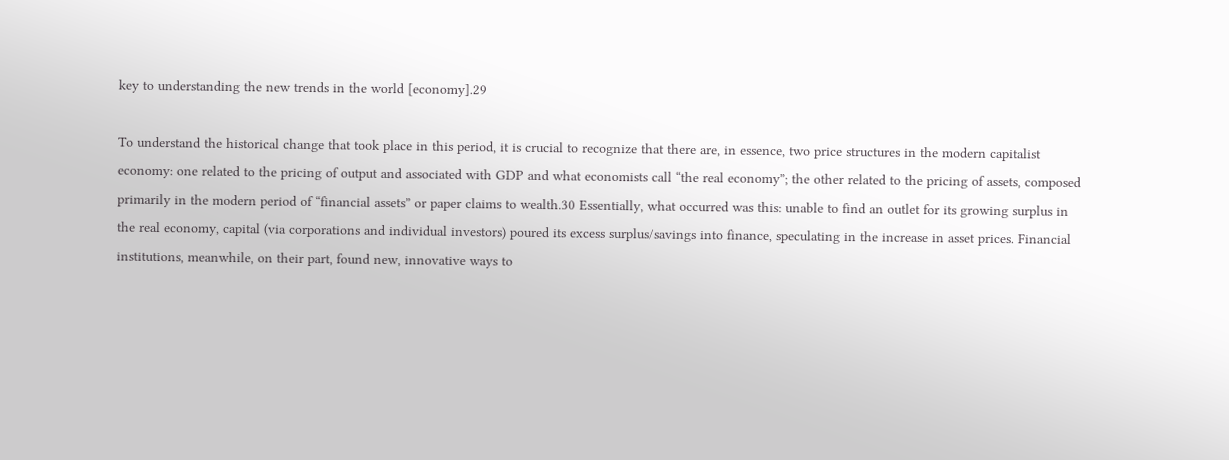key to understanding the new trends in the world [economy].29

To understand the historical change that took place in this period, it is crucial to recognize that there are, in essence, two price structures in the modern capitalist economy: one related to the pricing of output and associated with GDP and what economists call “the real economy”; the other related to the pricing of assets, composed primarily in the modern period of “financial assets” or paper claims to wealth.30 Essentially, what occurred was this: unable to find an outlet for its growing surplus in the real economy, capital (via corporations and individual investors) poured its excess surplus/savings into finance, speculating in the increase in asset prices. Financial institutions, meanwhile, on their part, found new, innovative ways to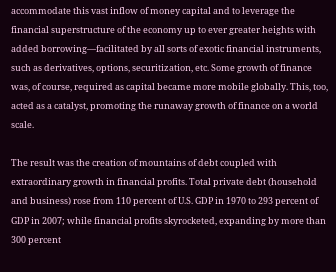accommodate this vast inflow of money capital and to leverage the financial superstructure of the economy up to ever greater heights with added borrowing—facilitated by all sorts of exotic financial instruments, such as derivatives, options, securitization, etc. Some growth of finance was, of course, required as capital became more mobile globally. This, too, acted as a catalyst, promoting the runaway growth of finance on a world scale.

The result was the creation of mountains of debt coupled with extraordinary growth in financial profits. Total private debt (household and business) rose from 110 percent of U.S. GDP in 1970 to 293 percent of GDP in 2007; while financial profits skyrocketed, expanding by more than 300 percent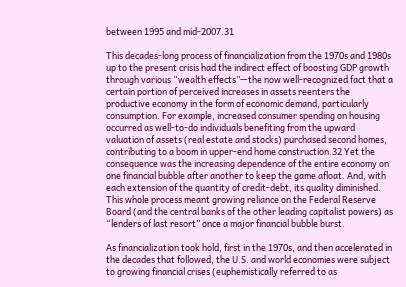between 1995 and mid-2007.31

This decades-long process of financialization from the 1970s and 1980s up to the present crisis had the indirect effect of boosting GDP growth through various “wealth effects”—the now well-recognized fact that a certain portion of perceived increases in assets reenters the productive economy in the form of economic demand, particularly consumption. For example, increased consumer spending on housing occurred as well-to-do individuals benefiting from the upward valuation of assets (real estate and stocks) purchased second homes, contributing to a boom in upper-end home construction.32 Yet the consequence was the increasing dependence of the entire economy on one financial bubble after another to keep the game afloat. And, with each extension of the quantity of credit-debt, its quality diminished. This whole process meant growing reliance on the Federal Reserve Board (and the central banks of the other leading capitalist powers) as “lenders of last resort” once a major financial bubble burst.

As financialization took hold, first in the 1970s, and then accelerated in the decades that followed, the U.S. and world economies were subject to growing financial crises (euphemistically referred to as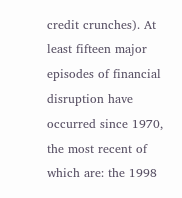credit crunches). At least fifteen major episodes of financial disruption have occurred since 1970, the most recent of which are: the 1998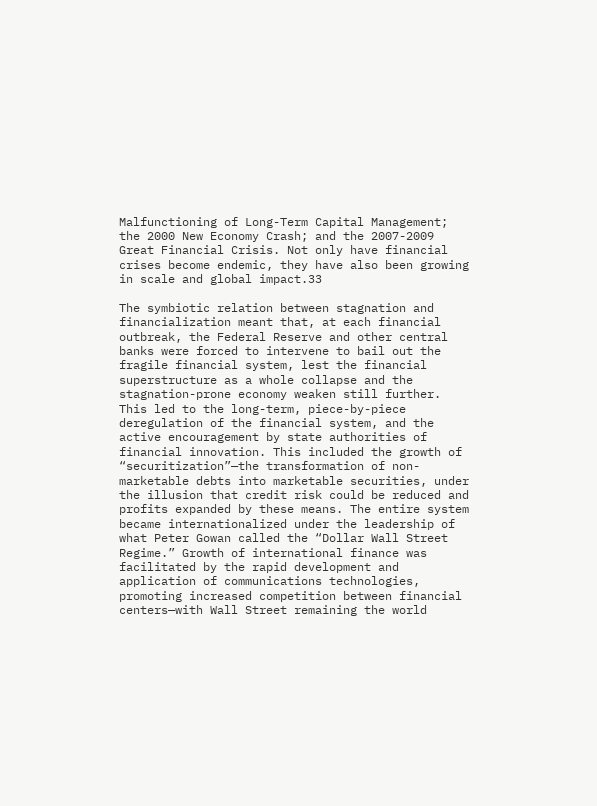Malfunctioning of Long-Term Capital Management; the 2000 New Economy Crash; and the 2007-2009 Great Financial Crisis. Not only have financial crises become endemic, they have also been growing in scale and global impact.33

The symbiotic relation between stagnation and financialization meant that, at each financial outbreak, the Federal Reserve and other central banks were forced to intervene to bail out the fragile financial system, lest the financial superstructure as a whole collapse and the stagnation-prone economy weaken still further. This led to the long-term, piece-by-piece deregulation of the financial system, and the active encouragement by state authorities of financial innovation. This included the growth of “securitization”—the transformation of non-marketable debts into marketable securities, under the illusion that credit risk could be reduced and profits expanded by these means. The entire system became internationalized under the leadership of what Peter Gowan called the “Dollar Wall Street Regime.” Growth of international finance was facilitated by the rapid development and application of communications technologies, promoting increased competition between financial centers—with Wall Street remaining the world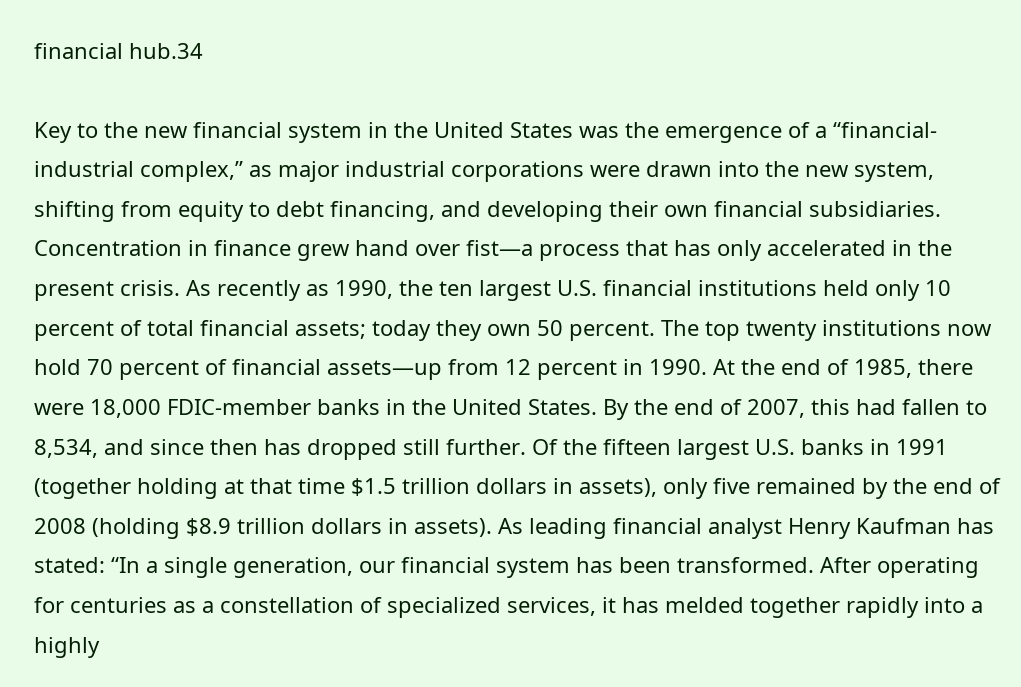financial hub.34

Key to the new financial system in the United States was the emergence of a “financial-industrial complex,” as major industrial corporations were drawn into the new system, shifting from equity to debt financing, and developing their own financial subsidiaries. Concentration in finance grew hand over fist—a process that has only accelerated in the present crisis. As recently as 1990, the ten largest U.S. financial institutions held only 10 percent of total financial assets; today they own 50 percent. The top twenty institutions now hold 70 percent of financial assets—up from 12 percent in 1990. At the end of 1985, there were 18,000 FDIC-member banks in the United States. By the end of 2007, this had fallen to 8,534, and since then has dropped still further. Of the fifteen largest U.S. banks in 1991 (together holding at that time $1.5 trillion dollars in assets), only five remained by the end of 2008 (holding $8.9 trillion dollars in assets). As leading financial analyst Henry Kaufman has stated: “In a single generation, our financial system has been transformed. After operating for centuries as a constellation of specialized services, it has melded together rapidly into a highly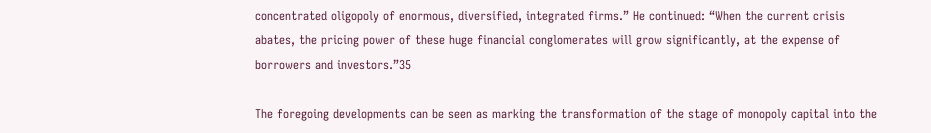concentrated oligopoly of enormous, diversified, integrated firms.” He continued: “When the current crisis abates, the pricing power of these huge financial conglomerates will grow significantly, at the expense of borrowers and investors.”35

The foregoing developments can be seen as marking the transformation of the stage of monopoly capital into the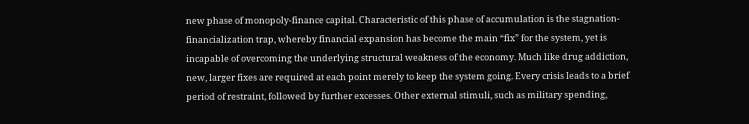new phase of monopoly-finance capital. Characteristic of this phase of accumulation is the stagnation-financialization trap, whereby financial expansion has become the main “fix” for the system, yet is incapable of overcoming the underlying structural weakness of the economy. Much like drug addiction, new, larger fixes are required at each point merely to keep the system going. Every crisis leads to a brief period of restraint, followed by further excesses. Other external stimuli, such as military spending,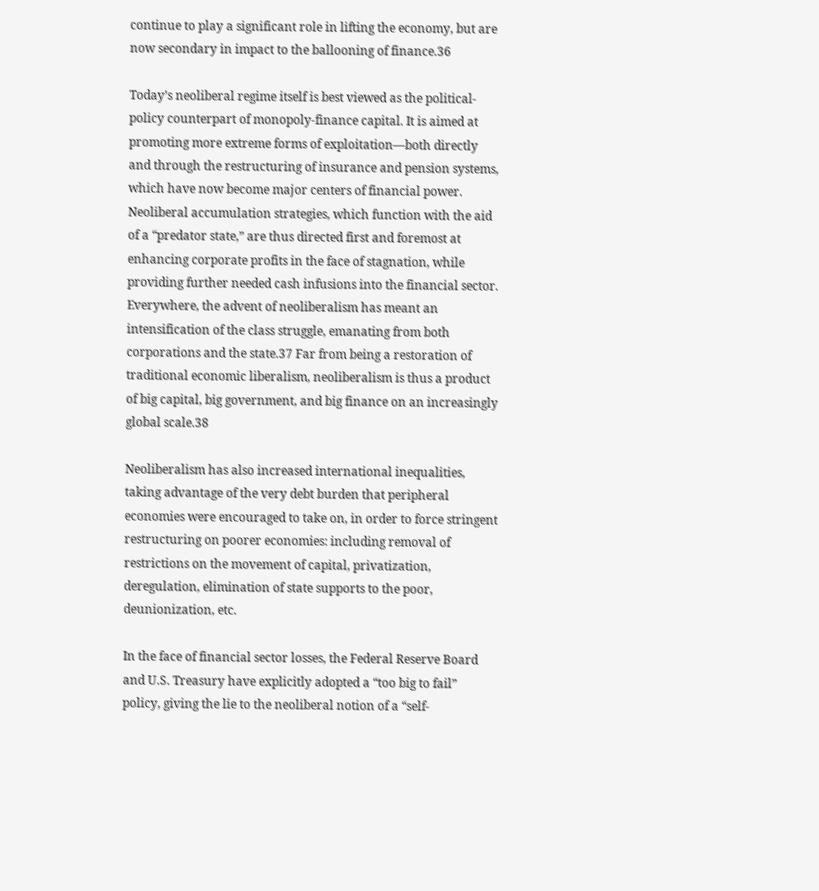continue to play a significant role in lifting the economy, but are now secondary in impact to the ballooning of finance.36

Today’s neoliberal regime itself is best viewed as the political-policy counterpart of monopoly-finance capital. It is aimed at promoting more extreme forms of exploitation—both directly and through the restructuring of insurance and pension systems, which have now become major centers of financial power. Neoliberal accumulation strategies, which function with the aid of a “predator state,” are thus directed first and foremost at enhancing corporate profits in the face of stagnation, while providing further needed cash infusions into the financial sector. Everywhere, the advent of neoliberalism has meant an intensification of the class struggle, emanating from both corporations and the state.37 Far from being a restoration of traditional economic liberalism, neoliberalism is thus a product of big capital, big government, and big finance on an increasingly global scale.38

Neoliberalism has also increased international inequalities, taking advantage of the very debt burden that peripheral economies were encouraged to take on, in order to force stringent restructuring on poorer economies: including removal of restrictions on the movement of capital, privatization, deregulation, elimination of state supports to the poor, deunionization, etc.

In the face of financial sector losses, the Federal Reserve Board and U.S. Treasury have explicitly adopted a “too big to fail” policy, giving the lie to the neoliberal notion of a “self-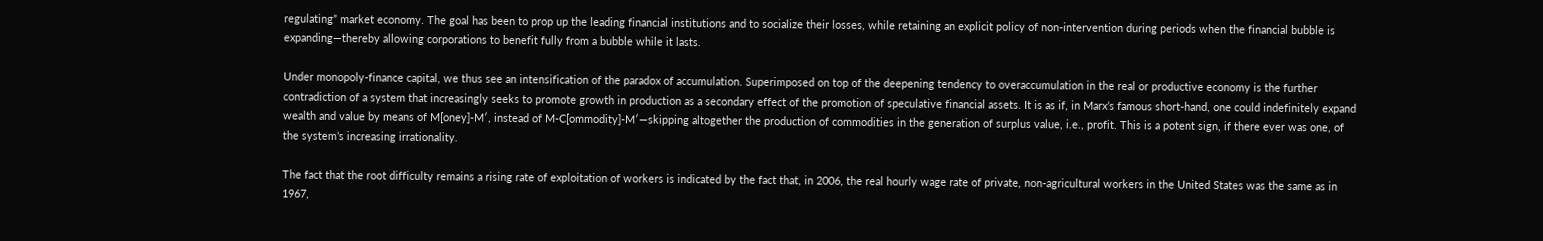regulating” market economy. The goal has been to prop up the leading financial institutions and to socialize their losses, while retaining an explicit policy of non-intervention during periods when the financial bubble is expanding—thereby allowing corporations to benefit fully from a bubble while it lasts.

Under monopoly-finance capital, we thus see an intensification of the paradox of accumulation. Superimposed on top of the deepening tendency to overaccumulation in the real or productive economy is the further contradiction of a system that increasingly seeks to promote growth in production as a secondary effect of the promotion of speculative financial assets. It is as if, in Marx’s famous short-hand, one could indefinitely expand wealth and value by means of M[oney]-M′, instead of M-C[ommodity]-M′—skipping altogether the production of commodities in the generation of surplus value, i.e., profit. This is a potent sign, if there ever was one, of the system’s increasing irrationality.

The fact that the root difficulty remains a rising rate of exploitation of workers is indicated by the fact that, in 2006, the real hourly wage rate of private, non-agricultural workers in the United States was the same as in 1967,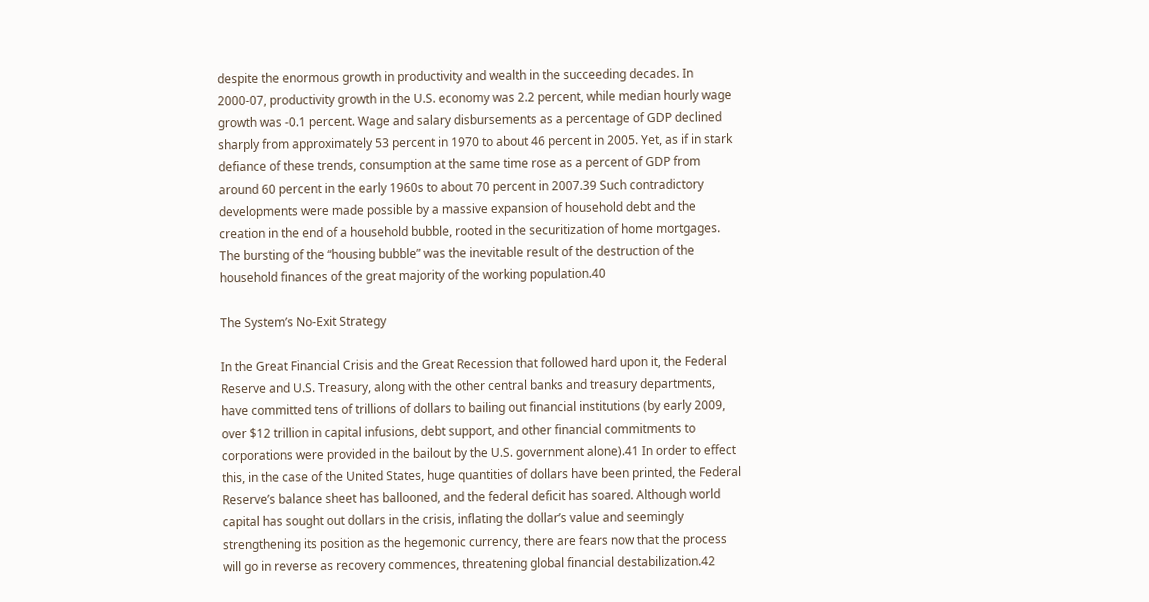despite the enormous growth in productivity and wealth in the succeeding decades. In 2000-07, productivity growth in the U.S. economy was 2.2 percent, while median hourly wage growth was -0.1 percent. Wage and salary disbursements as a percentage of GDP declined sharply from approximately 53 percent in 1970 to about 46 percent in 2005. Yet, as if in stark defiance of these trends, consumption at the same time rose as a percent of GDP from around 60 percent in the early 1960s to about 70 percent in 2007.39 Such contradictory developments were made possible by a massive expansion of household debt and the creation in the end of a household bubble, rooted in the securitization of home mortgages. The bursting of the “housing bubble” was the inevitable result of the destruction of the household finances of the great majority of the working population.40

The System’s No-Exit Strategy

In the Great Financial Crisis and the Great Recession that followed hard upon it, the Federal Reserve and U.S. Treasury, along with the other central banks and treasury departments, have committed tens of trillions of dollars to bailing out financial institutions (by early 2009, over $12 trillion in capital infusions, debt support, and other financial commitments to corporations were provided in the bailout by the U.S. government alone).41 In order to effect this, in the case of the United States, huge quantities of dollars have been printed, the Federal Reserve’s balance sheet has ballooned, and the federal deficit has soared. Although world capital has sought out dollars in the crisis, inflating the dollar’s value and seemingly strengthening its position as the hegemonic currency, there are fears now that the process will go in reverse as recovery commences, threatening global financial destabilization.42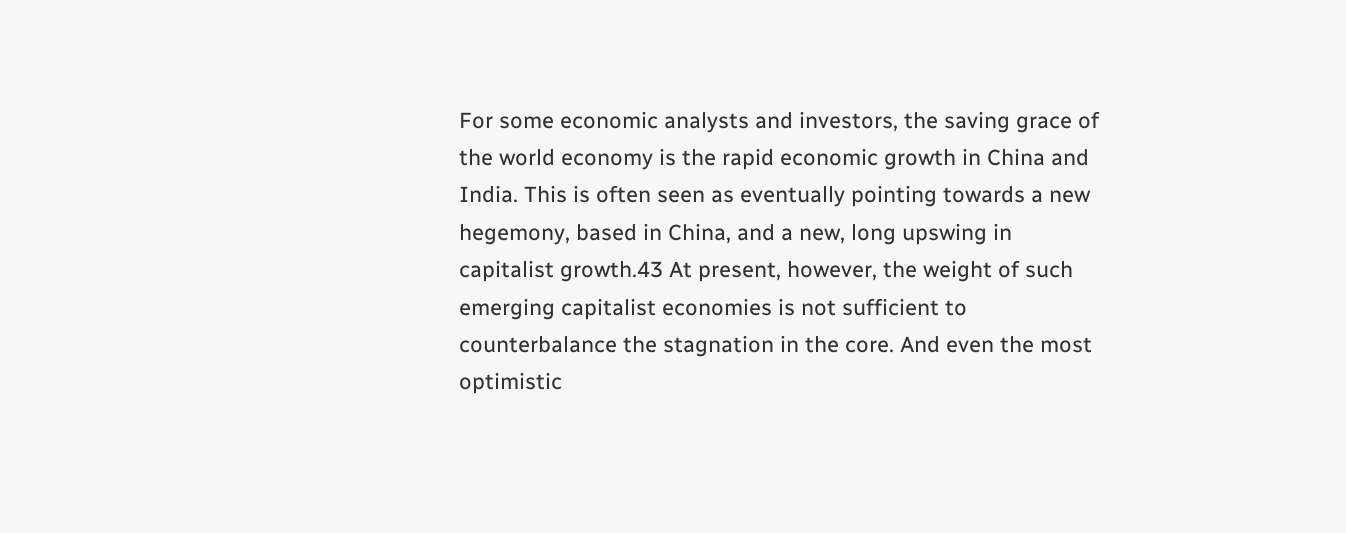For some economic analysts and investors, the saving grace of the world economy is the rapid economic growth in China and India. This is often seen as eventually pointing towards a new hegemony, based in China, and a new, long upswing in capitalist growth.43 At present, however, the weight of such emerging capitalist economies is not sufficient to counterbalance the stagnation in the core. And even the most optimistic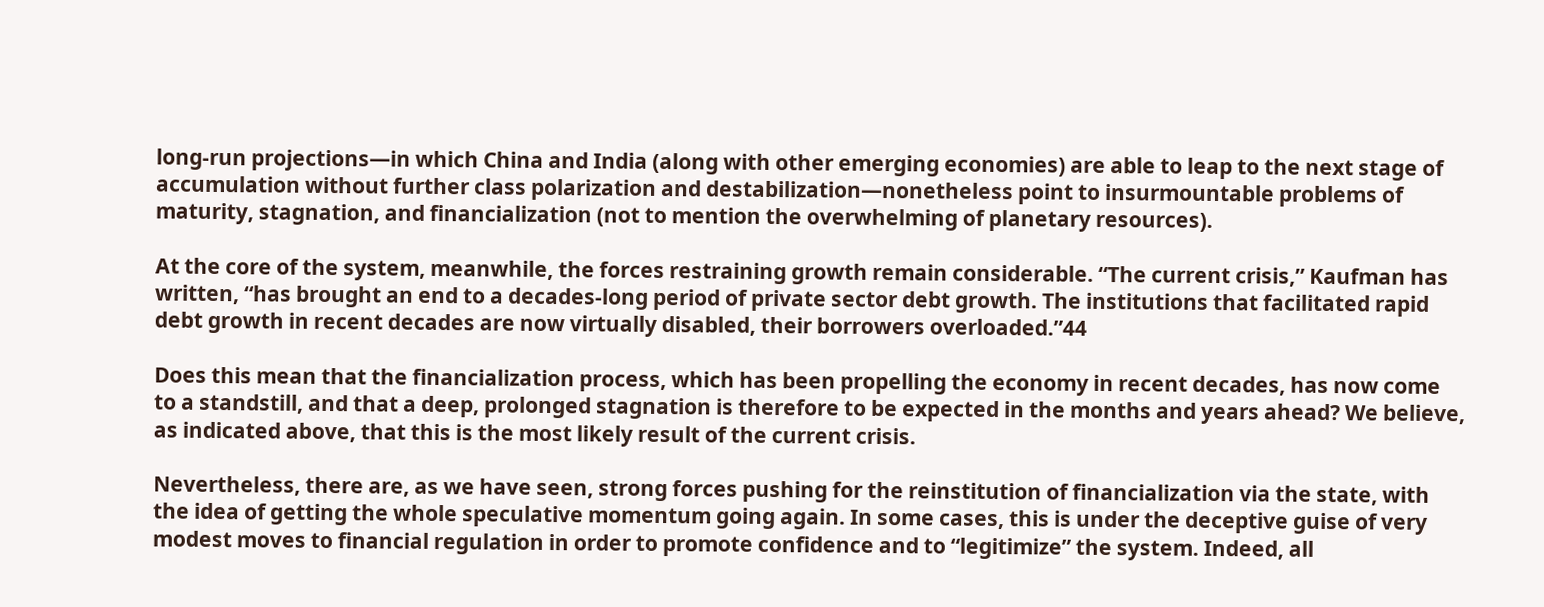long-run projections—in which China and India (along with other emerging economies) are able to leap to the next stage of accumulation without further class polarization and destabilization—nonetheless point to insurmountable problems of maturity, stagnation, and financialization (not to mention the overwhelming of planetary resources).

At the core of the system, meanwhile, the forces restraining growth remain considerable. “The current crisis,” Kaufman has written, “has brought an end to a decades-long period of private sector debt growth. The institutions that facilitated rapid debt growth in recent decades are now virtually disabled, their borrowers overloaded.”44

Does this mean that the financialization process, which has been propelling the economy in recent decades, has now come to a standstill, and that a deep, prolonged stagnation is therefore to be expected in the months and years ahead? We believe, as indicated above, that this is the most likely result of the current crisis.

Nevertheless, there are, as we have seen, strong forces pushing for the reinstitution of financialization via the state, with the idea of getting the whole speculative momentum going again. In some cases, this is under the deceptive guise of very modest moves to financial regulation in order to promote confidence and to “legitimize” the system. Indeed, all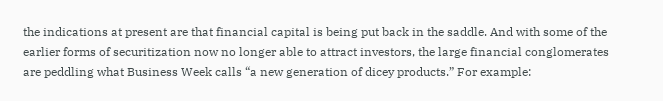the indications at present are that financial capital is being put back in the saddle. And with some of the earlier forms of securitization now no longer able to attract investors, the large financial conglomerates are peddling what Business Week calls “a new generation of dicey products.” For example: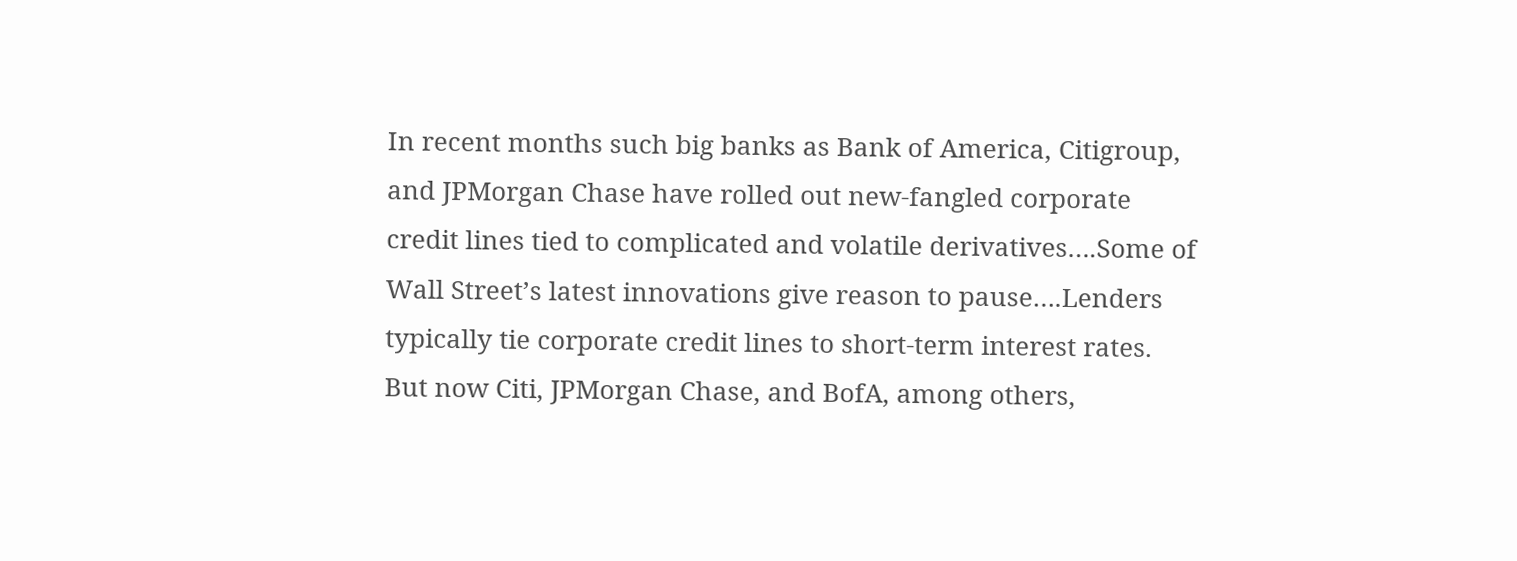In recent months such big banks as Bank of America, Citigroup, and JPMorgan Chase have rolled out new-fangled corporate credit lines tied to complicated and volatile derivatives….Some of Wall Street’s latest innovations give reason to pause….Lenders typically tie corporate credit lines to short-term interest rates. But now Citi, JPMorgan Chase, and BofA, among others,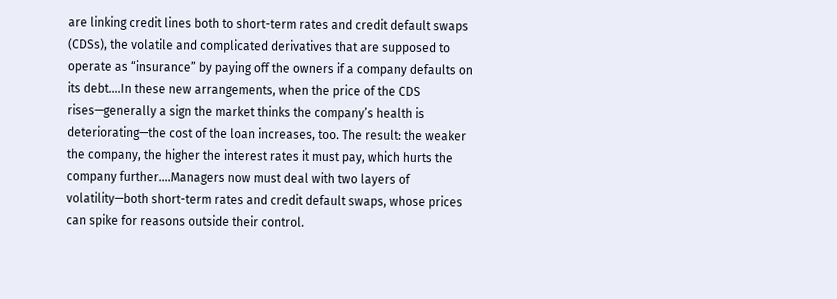are linking credit lines both to short-term rates and credit default swaps (CDSs), the volatile and complicated derivatives that are supposed to operate as “insurance” by paying off the owners if a company defaults on its debt….In these new arrangements, when the price of the CDS rises—generally a sign the market thinks the company’s health is deteriorating—the cost of the loan increases, too. The result: the weaker the company, the higher the interest rates it must pay, which hurts the company further….Managers now must deal with two layers of volatility—both short-term rates and credit default swaps, whose prices can spike for reasons outside their control.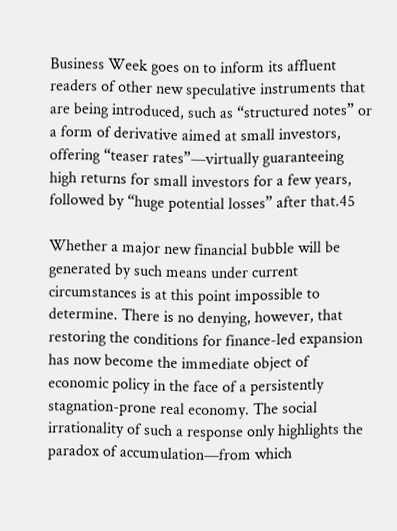Business Week goes on to inform its affluent readers of other new speculative instruments that are being introduced, such as “structured notes” or a form of derivative aimed at small investors, offering “teaser rates”—virtually guaranteeing high returns for small investors for a few years, followed by “huge potential losses” after that.45

Whether a major new financial bubble will be generated by such means under current circumstances is at this point impossible to determine. There is no denying, however, that restoring the conditions for finance-led expansion has now become the immediate object of economic policy in the face of a persistently stagnation-prone real economy. The social irrationality of such a response only highlights the paradox of accumulation—from which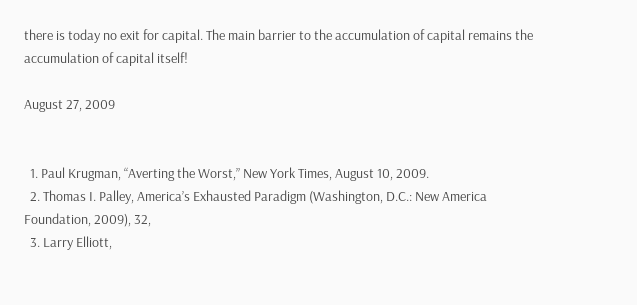there is today no exit for capital. The main barrier to the accumulation of capital remains the accumulation of capital itself!

August 27, 2009


  1. Paul Krugman, “Averting the Worst,” New York Times, August 10, 2009.
  2. Thomas I. Palley, America’s Exhausted Paradigm (Washington, D.C.: New America Foundation, 2009), 32,
  3. Larry Elliott,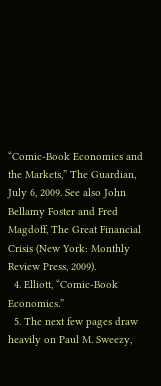“Comic-Book Economics and the Markets,” The Guardian, July 6, 2009. See also John Bellamy Foster and Fred Magdoff, The Great Financial Crisis (New York: Monthly Review Press, 2009).
  4. Elliott, “Comic-Book Economics.”
  5. The next few pages draw heavily on Paul M. Sweezy,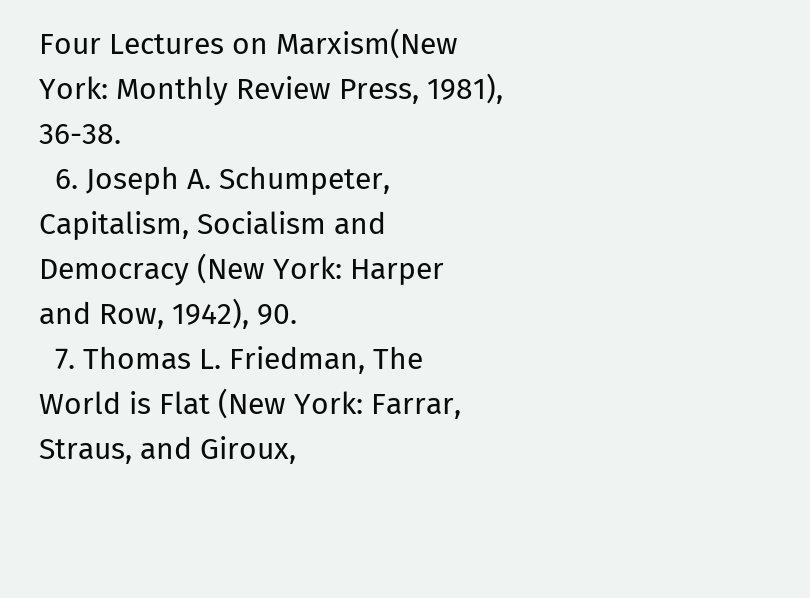Four Lectures on Marxism(New York: Monthly Review Press, 1981), 36-38.
  6. Joseph A. Schumpeter, Capitalism, Socialism and Democracy (New York: Harper and Row, 1942), 90.
  7. Thomas L. Friedman, The World is Flat (New York: Farrar, Straus, and Giroux,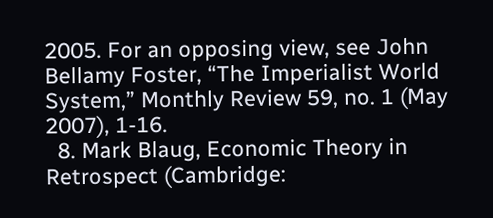2005. For an opposing view, see John Bellamy Foster, “The Imperialist World System,” Monthly Review 59, no. 1 (May 2007), 1-16.
  8. Mark Blaug, Economic Theory in Retrospect (Cambridge: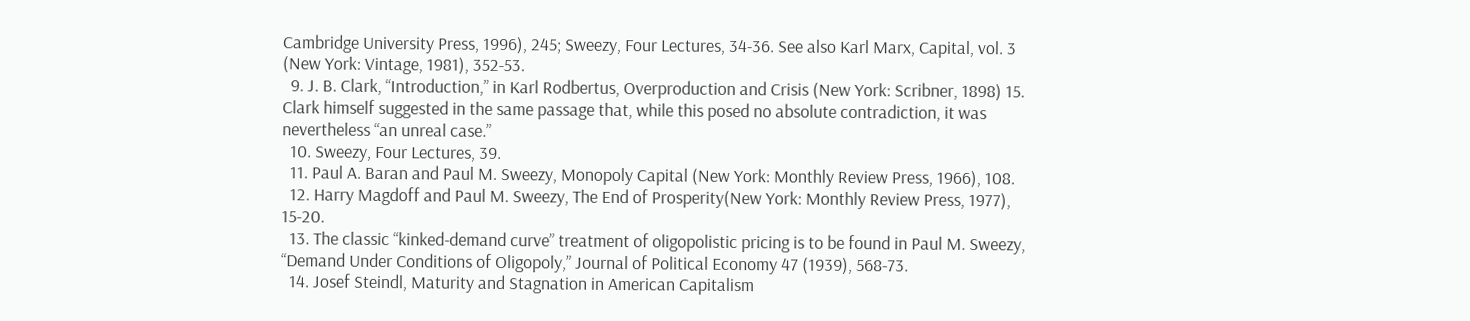Cambridge University Press, 1996), 245; Sweezy, Four Lectures, 34-36. See also Karl Marx, Capital, vol. 3 (New York: Vintage, 1981), 352-53.
  9. J. B. Clark, “Introduction,” in Karl Rodbertus, Overproduction and Crisis (New York: Scribner, 1898) 15. Clark himself suggested in the same passage that, while this posed no absolute contradiction, it was nevertheless “an unreal case.”
  10. Sweezy, Four Lectures, 39.
  11. Paul A. Baran and Paul M. Sweezy, Monopoly Capital (New York: Monthly Review Press, 1966), 108.
  12. Harry Magdoff and Paul M. Sweezy, The End of Prosperity(New York: Monthly Review Press, 1977), 15-20.
  13. The classic “kinked-demand curve” treatment of oligopolistic pricing is to be found in Paul M. Sweezy, “Demand Under Conditions of Oligopoly,” Journal of Political Economy 47 (1939), 568-73.
  14. Josef Steindl, Maturity and Stagnation in American Capitalism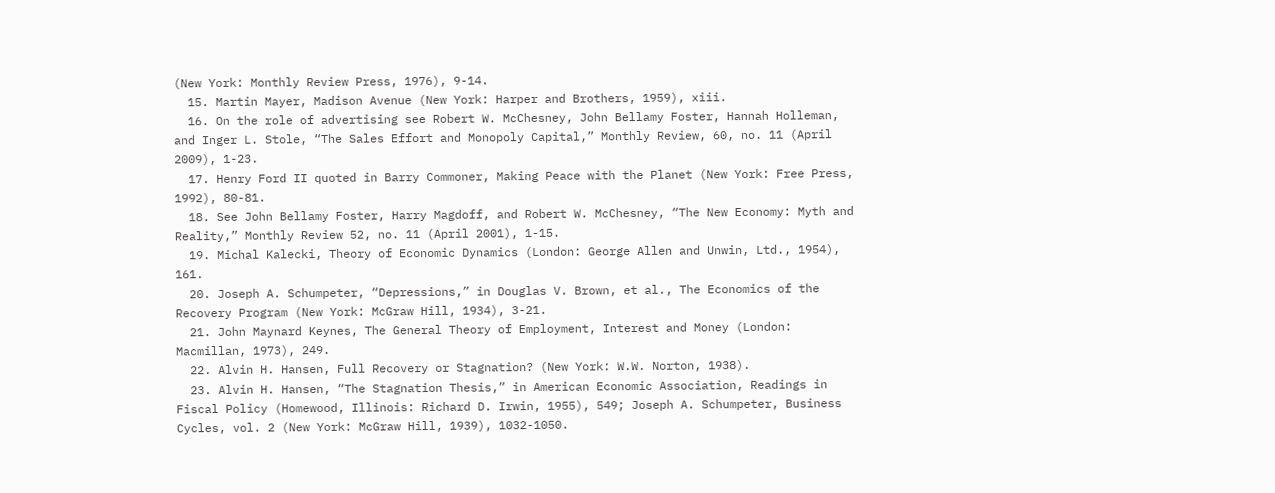(New York: Monthly Review Press, 1976), 9-14.
  15. Martin Mayer, Madison Avenue (New York: Harper and Brothers, 1959), xiii.
  16. On the role of advertising see Robert W. McChesney, John Bellamy Foster, Hannah Holleman, and Inger L. Stole, “The Sales Effort and Monopoly Capital,” Monthly Review, 60, no. 11 (April 2009), 1-23.
  17. Henry Ford II quoted in Barry Commoner, Making Peace with the Planet (New York: Free Press, 1992), 80-81.
  18. See John Bellamy Foster, Harry Magdoff, and Robert W. McChesney, “The New Economy: Myth and Reality,” Monthly Review 52, no. 11 (April 2001), 1-15.
  19. Michal Kalecki, Theory of Economic Dynamics (London: George Allen and Unwin, Ltd., 1954), 161.
  20. Joseph A. Schumpeter, “Depressions,” in Douglas V. Brown, et al., The Economics of the Recovery Program (New York: McGraw Hill, 1934), 3-21.
  21. John Maynard Keynes, The General Theory of Employment, Interest and Money (London: Macmillan, 1973), 249.
  22. Alvin H. Hansen, Full Recovery or Stagnation? (New York: W.W. Norton, 1938).
  23. Alvin H. Hansen, “The Stagnation Thesis,” in American Economic Association, Readings in Fiscal Policy (Homewood, Illinois: Richard D. Irwin, 1955), 549; Joseph A. Schumpeter, Business Cycles, vol. 2 (New York: McGraw Hill, 1939), 1032-1050.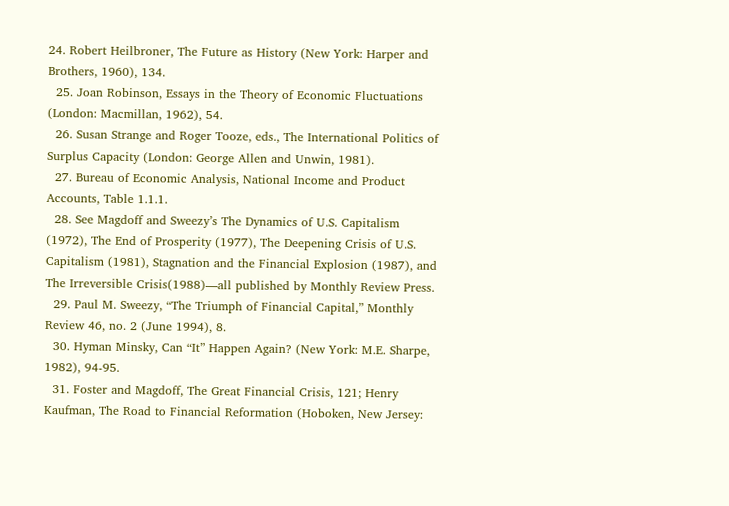24. Robert Heilbroner, The Future as History (New York: Harper and Brothers, 1960), 134.
  25. Joan Robinson, Essays in the Theory of Economic Fluctuations (London: Macmillan, 1962), 54.
  26. Susan Strange and Roger Tooze, eds., The International Politics of Surplus Capacity (London: George Allen and Unwin, 1981).
  27. Bureau of Economic Analysis, National Income and Product Accounts, Table 1.1.1.
  28. See Magdoff and Sweezy’s The Dynamics of U.S. Capitalism (1972), The End of Prosperity (1977), The Deepening Crisis of U.S. Capitalism (1981), Stagnation and the Financial Explosion (1987), and The Irreversible Crisis(1988)—all published by Monthly Review Press.
  29. Paul M. Sweezy, “The Triumph of Financial Capital,” Monthly Review 46, no. 2 (June 1994), 8.
  30. Hyman Minsky, Can “It” Happen Again? (New York: M.E. Sharpe, 1982), 94-95.
  31. Foster and Magdoff, The Great Financial Crisis, 121; Henry Kaufman, The Road to Financial Reformation (Hoboken, New Jersey: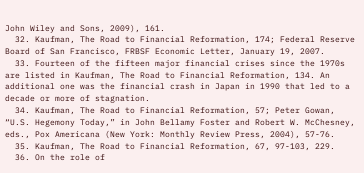John Wiley and Sons, 2009), 161.
  32. Kaufman, The Road to Financial Reformation, 174; Federal Reserve Board of San Francisco, FRBSF Economic Letter, January 19, 2007.
  33. Fourteen of the fifteen major financial crises since the 1970s are listed in Kaufman, The Road to Financial Reformation, 134. An additional one was the financial crash in Japan in 1990 that led to a decade or more of stagnation.
  34. Kaufman, The Road to Financial Reformation, 57; Peter Gowan, “U.S. Hegemony Today,” in John Bellamy Foster and Robert W. McChesney, eds., Pox Americana (New York: Monthly Review Press, 2004), 57-76.
  35. Kaufman, The Road to Financial Reformation, 67, 97-103, 229.
  36. On the role of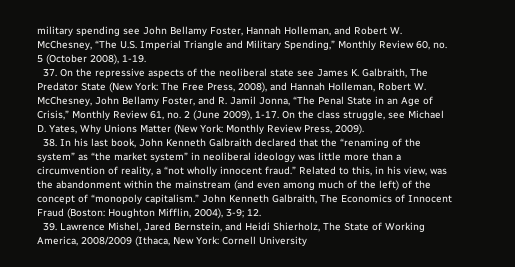military spending see John Bellamy Foster, Hannah Holleman, and Robert W. McChesney, “The U.S. Imperial Triangle and Military Spending,” Monthly Review 60, no. 5 (October 2008), 1-19.
  37. On the repressive aspects of the neoliberal state see James K. Galbraith, The Predator State (New York: The Free Press, 2008), and Hannah Holleman, Robert W. McChesney, John Bellamy Foster, and R. Jamil Jonna, “The Penal State in an Age of Crisis,” Monthly Review 61, no. 2 (June 2009), 1-17. On the class struggle, see Michael D. Yates, Why Unions Matter (New York: Monthly Review Press, 2009).
  38. In his last book, John Kenneth Galbraith declared that the “renaming of the system” as “the market system” in neoliberal ideology was little more than a circumvention of reality, a “not wholly innocent fraud.” Related to this, in his view, was the abandonment within the mainstream (and even among much of the left) of the concept of “monopoly capitalism.” John Kenneth Galbraith, The Economics of Innocent Fraud (Boston: Houghton Mifflin, 2004), 3-9; 12.
  39. Lawrence Mishel, Jared Bernstein, and Heidi Shierholz, The State of Working America, 2008/2009 (Ithaca, New York: Cornell University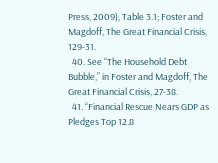Press, 2009), Table 3.1; Foster and Magdoff, The Great Financial Crisis, 129-31.
  40. See “The Household Debt Bubble,” in Foster and Magdoff, The Great Financial Crisis, 27-38.
  41. “Financial Rescue Nears GDP as Pledges Top 12.8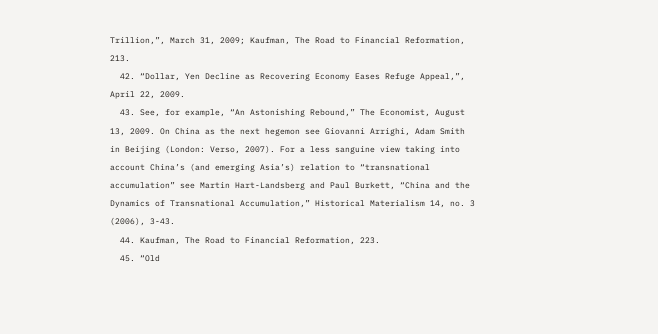Trillion,”, March 31, 2009; Kaufman, The Road to Financial Reformation, 213.
  42. “Dollar, Yen Decline as Recovering Economy Eases Refuge Appeal,”, April 22, 2009.
  43. See, for example, “An Astonishing Rebound,” The Economist, August 13, 2009. On China as the next hegemon see Giovanni Arrighi, Adam Smith in Beijing (London: Verso, 2007). For a less sanguine view taking into account China’s (and emerging Asia’s) relation to “transnational accumulation” see Martin Hart-Landsberg and Paul Burkett, “China and the Dynamics of Transnational Accumulation,” Historical Materialism 14, no. 3 (2006), 3-43.
  44. Kaufman, The Road to Financial Reformation, 223.
  45. “Old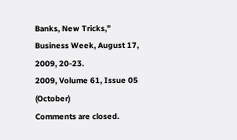Banks, New Tricks,” Business Week, August 17, 2009, 20-23.
2009, Volume 61, Issue 05 (October)
Comments are closed.